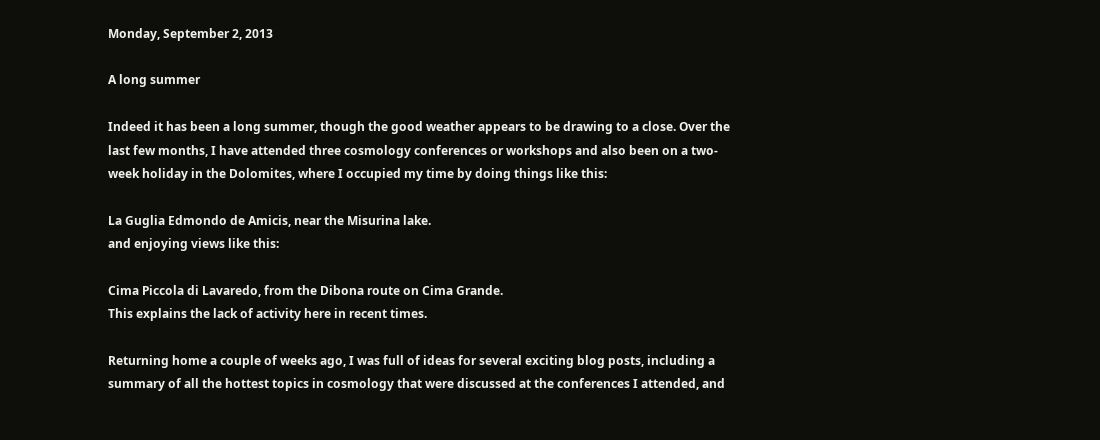Monday, September 2, 2013

A long summer

Indeed it has been a long summer, though the good weather appears to be drawing to a close. Over the last few months, I have attended three cosmology conferences or workshops and also been on a two-week holiday in the Dolomites, where I occupied my time by doing things like this:

La Guglia Edmondo de Amicis, near the Misurina lake.
and enjoying views like this:

Cima Piccola di Lavaredo, from the Dibona route on Cima Grande.
This explains the lack of activity here in recent times.

Returning home a couple of weeks ago, I was full of ideas for several exciting blog posts, including a summary of all the hottest topics in cosmology that were discussed at the conferences I attended, and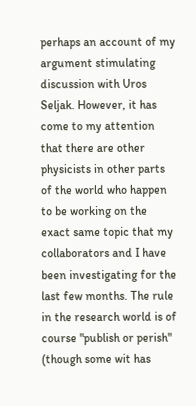perhaps an account of my argument stimulating discussion with Uros Seljak. However, it has come to my attention that there are other physicists in other parts of the world who happen to be working on the exact same topic that my collaborators and I have been investigating for the last few months. The rule in the research world is of course "publish or perish" (though some wit has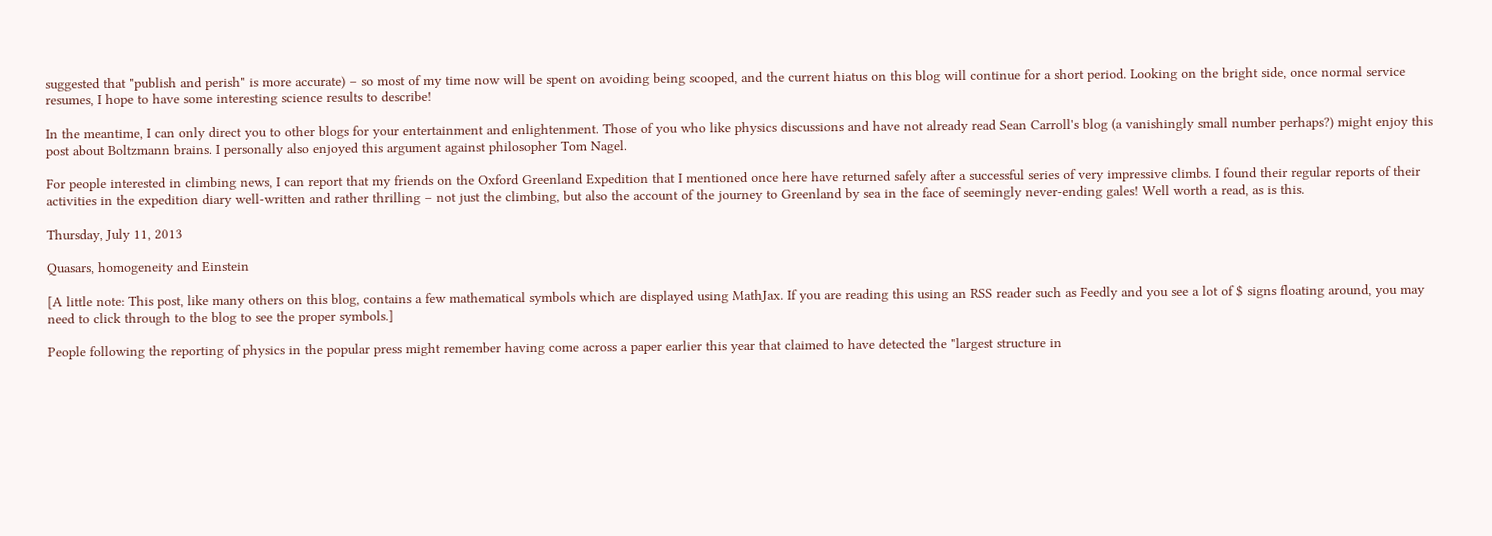suggested that "publish and perish" is more accurate) – so most of my time now will be spent on avoiding being scooped, and the current hiatus on this blog will continue for a short period. Looking on the bright side, once normal service resumes, I hope to have some interesting science results to describe!

In the meantime, I can only direct you to other blogs for your entertainment and enlightenment. Those of you who like physics discussions and have not already read Sean Carroll's blog (a vanishingly small number perhaps?) might enjoy this post about Boltzmann brains. I personally also enjoyed this argument against philosopher Tom Nagel.

For people interested in climbing news, I can report that my friends on the Oxford Greenland Expedition that I mentioned once here have returned safely after a successful series of very impressive climbs. I found their regular reports of their activities in the expedition diary well-written and rather thrilling – not just the climbing, but also the account of the journey to Greenland by sea in the face of seemingly never-ending gales! Well worth a read, as is this.

Thursday, July 11, 2013

Quasars, homogeneity and Einstein

[A little note: This post, like many others on this blog, contains a few mathematical symbols which are displayed using MathJax. If you are reading this using an RSS reader such as Feedly and you see a lot of $ signs floating around, you may need to click through to the blog to see the proper symbols.]

People following the reporting of physics in the popular press might remember having come across a paper earlier this year that claimed to have detected the "largest structure in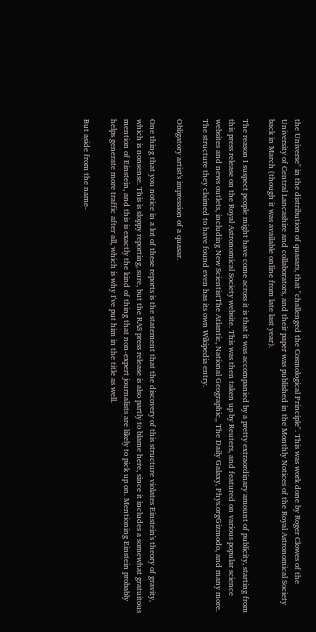the Universe" in the distribution of quasars, that "challenged the Cosmological Principle". This was work done by Roger Clowes of the University of Central Lancashire and collaborators, and their paper was published in the Monthly Notices of the Royal Astronomical Society back in March (though it was available online from late last year).

The reason I suspect people might have come across it is that it was accompanied by a pretty extraordinary amount of publicity, starting from this press release on the Royal Astronomical Society website. This was then taken up by Reuters, and featured on various popular science websites and news outlets, including New ScientistThe Atlantic, National Geographic,, The Daily Galaxy, Phys.orgGizmodo, and many more. The structure they claimed to have found even has its own Wikipedia entry.

Obligatory artist's impression of a quasar.

One thing that you notice in a lot of these reports is the statement that the discovery of this structure violates Einstein's theory of gravity, which is nonsense. This is sloppy reporting, sure, but the RAS press release is also partly to blame here, since it includes a somewhat gratuitous mention of Einstein, and this is exactly the kind of thing that non-expert journalists are likely to pick up on. Mentioning Einstein probably helps generate more traffic after all, which is why I've put him in the title as well.

But aside from the name-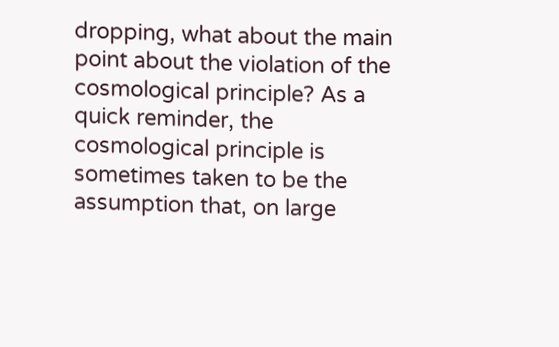dropping, what about the main point about the violation of the cosmological principle? As a quick reminder, the cosmological principle is sometimes taken to be the assumption that, on large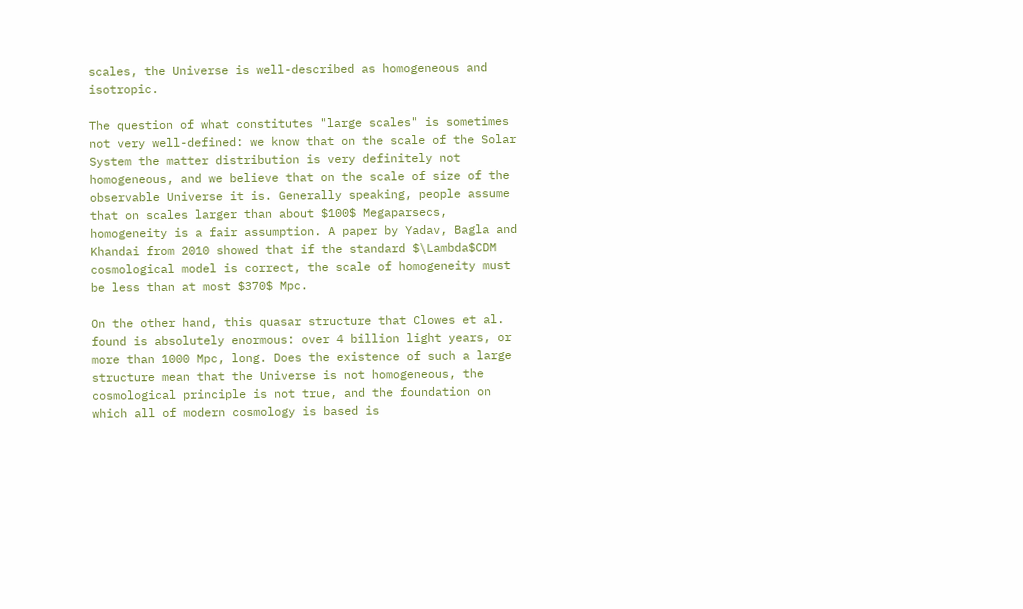scales, the Universe is well-described as homogeneous and isotropic.

The question of what constitutes "large scales" is sometimes not very well-defined: we know that on the scale of the Solar System the matter distribution is very definitely not homogeneous, and we believe that on the scale of size of the observable Universe it is. Generally speaking, people assume that on scales larger than about $100$ Megaparsecs, homogeneity is a fair assumption. A paper by Yadav, Bagla and Khandai from 2010 showed that if the standard $\Lambda$CDM cosmological model is correct, the scale of homogeneity must be less than at most $370$ Mpc.

On the other hand, this quasar structure that Clowes et al. found is absolutely enormous: over 4 billion light years, or more than 1000 Mpc, long. Does the existence of such a large structure mean that the Universe is not homogeneous, the cosmological principle is not true, and the foundation on which all of modern cosmology is based is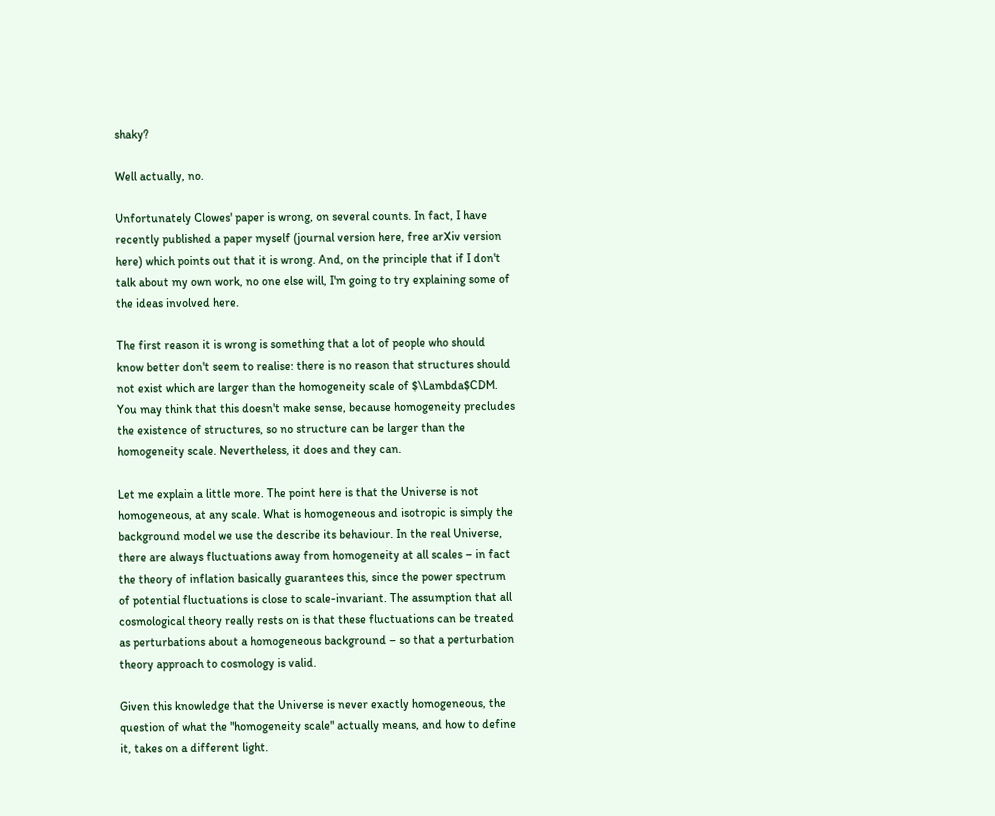shaky?

Well actually, no.

Unfortunately Clowes' paper is wrong, on several counts. In fact, I have recently published a paper myself (journal version here, free arXiv version here) which points out that it is wrong. And, on the principle that if I don't talk about my own work, no one else will, I'm going to try explaining some of the ideas involved here.

The first reason it is wrong is something that a lot of people who should know better don't seem to realise: there is no reason that structures should not exist which are larger than the homogeneity scale of $\Lambda$CDM. You may think that this doesn't make sense, because homogeneity precludes the existence of structures, so no structure can be larger than the homogeneity scale. Nevertheless, it does and they can.

Let me explain a little more. The point here is that the Universe is not homogeneous, at any scale. What is homogeneous and isotropic is simply the background model we use the describe its behaviour. In the real Universe, there are always fluctuations away from homogeneity at all scales – in fact the theory of inflation basically guarantees this, since the power spectrum of potential fluctuations is close to scale-invariant. The assumption that all cosmological theory really rests on is that these fluctuations can be treated as perturbations about a homogeneous background – so that a perturbation theory approach to cosmology is valid.

Given this knowledge that the Universe is never exactly homogeneous, the question of what the "homogeneity scale" actually means, and how to define it, takes on a different light.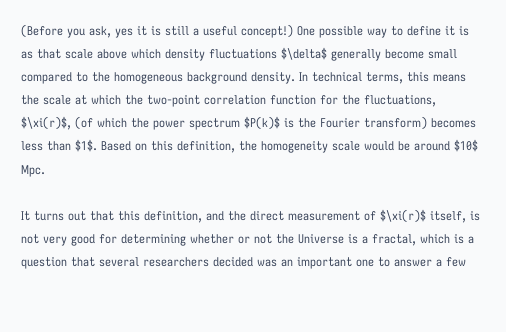(Before you ask, yes it is still a useful concept!) One possible way to define it is as that scale above which density fluctuations $\delta$ generally become small compared to the homogeneous background density. In technical terms, this means the scale at which the two-point correlation function for the fluctuations, $\xi(r)$, (of which the power spectrum $P(k)$ is the Fourier transform) becomes less than $1$. Based on this definition, the homogeneity scale would be around $10$ Mpc.

It turns out that this definition, and the direct measurement of $\xi(r)$ itself, is not very good for determining whether or not the Universe is a fractal, which is a question that several researchers decided was an important one to answer a few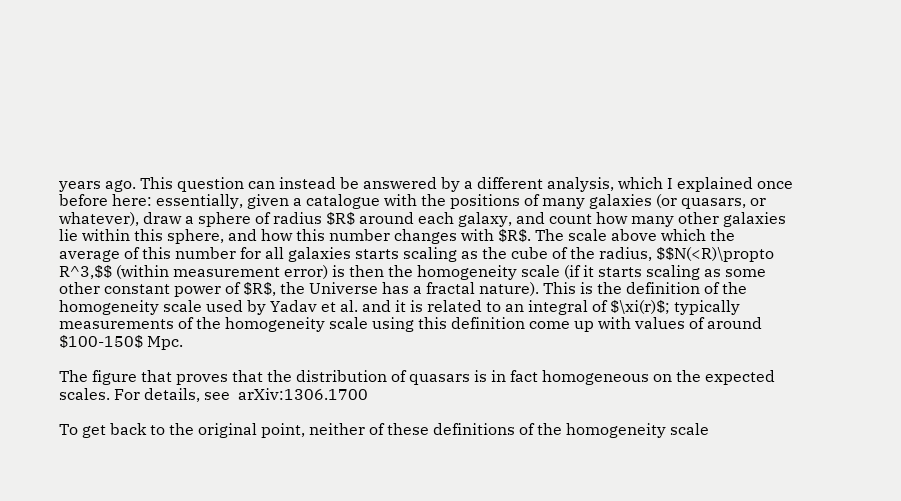years ago. This question can instead be answered by a different analysis, which I explained once before here: essentially, given a catalogue with the positions of many galaxies (or quasars, or whatever), draw a sphere of radius $R$ around each galaxy, and count how many other galaxies lie within this sphere, and how this number changes with $R$. The scale above which the average of this number for all galaxies starts scaling as the cube of the radius, $$N(<R)\propto R^3,$$ (within measurement error) is then the homogeneity scale (if it starts scaling as some other constant power of $R$, the Universe has a fractal nature). This is the definition of the homogeneity scale used by Yadav et al. and it is related to an integral of $\xi(r)$; typically measurements of the homogeneity scale using this definition come up with values of around $100-150$ Mpc.

The figure that proves that the distribution of quasars is in fact homogeneous on the expected scales. For details, see  arXiv:1306.1700

To get back to the original point, neither of these definitions of the homogeneity scale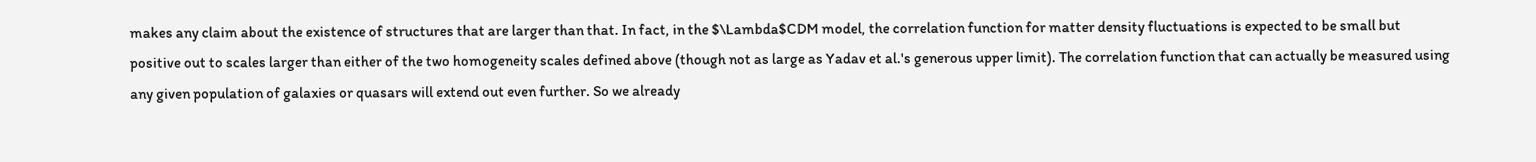makes any claim about the existence of structures that are larger than that. In fact, in the $\Lambda$CDM model, the correlation function for matter density fluctuations is expected to be small but positive out to scales larger than either of the two homogeneity scales defined above (though not as large as Yadav et al.'s generous upper limit). The correlation function that can actually be measured using any given population of galaxies or quasars will extend out even further. So we already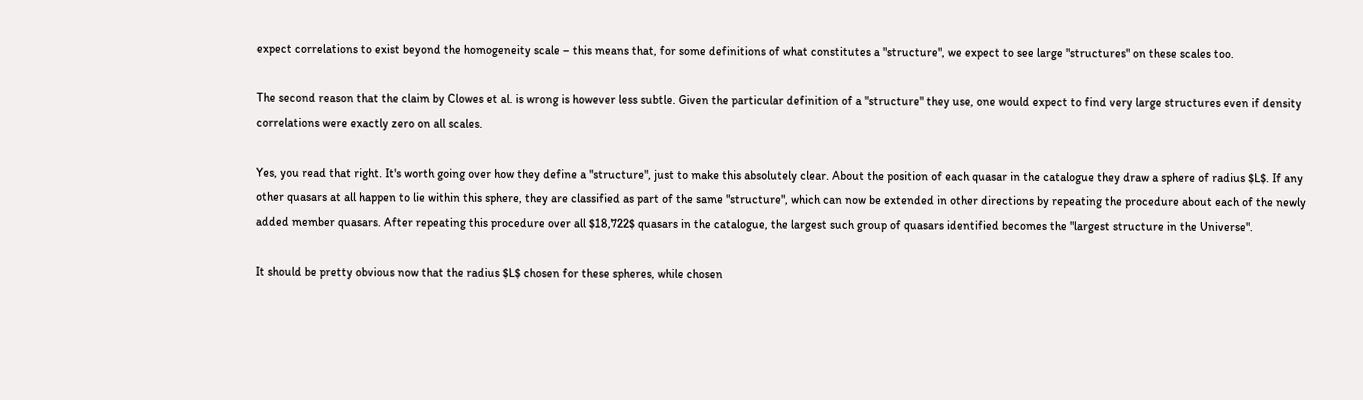expect correlations to exist beyond the homogeneity scale – this means that, for some definitions of what constitutes a "structure", we expect to see large "structures" on these scales too.

The second reason that the claim by Clowes et al. is wrong is however less subtle. Given the particular definition of a "structure" they use, one would expect to find very large structures even if density correlations were exactly zero on all scales.

Yes, you read that right. It's worth going over how they define a "structure", just to make this absolutely clear. About the position of each quasar in the catalogue they draw a sphere of radius $L$. If any other quasars at all happen to lie within this sphere, they are classified as part of the same "structure", which can now be extended in other directions by repeating the procedure about each of the newly added member quasars. After repeating this procedure over all $18,722$ quasars in the catalogue, the largest such group of quasars identified becomes the "largest structure in the Universe".

It should be pretty obvious now that the radius $L$ chosen for these spheres, while chosen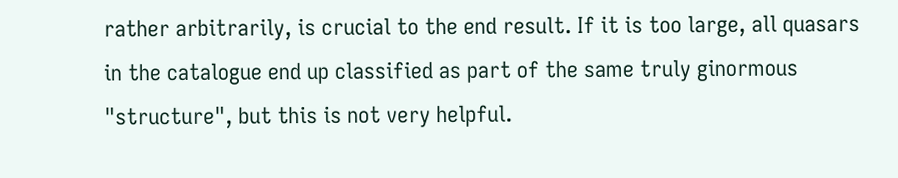rather arbitrarily, is crucial to the end result. If it is too large, all quasars in the catalogue end up classified as part of the same truly ginormous "structure", but this is not very helpful.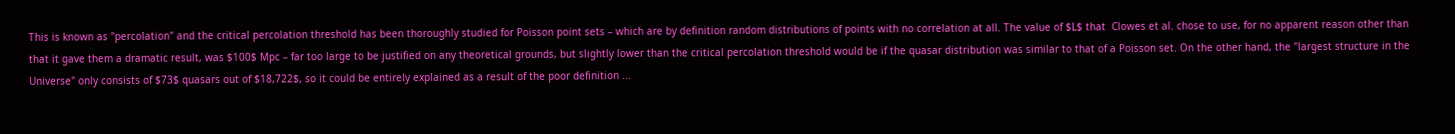This is known as "percolation" and the critical percolation threshold has been thoroughly studied for Poisson point sets – which are by definition random distributions of points with no correlation at all. The value of $L$ that  Clowes et al. chose to use, for no apparent reason other than that it gave them a dramatic result, was $100$ Mpc – far too large to be justified on any theoretical grounds, but slightly lower than the critical percolation threshold would be if the quasar distribution was similar to that of a Poisson set. On the other hand, the "largest structure in the Universe" only consists of $73$ quasars out of $18,722$, so it could be entirely explained as a result of the poor definition ...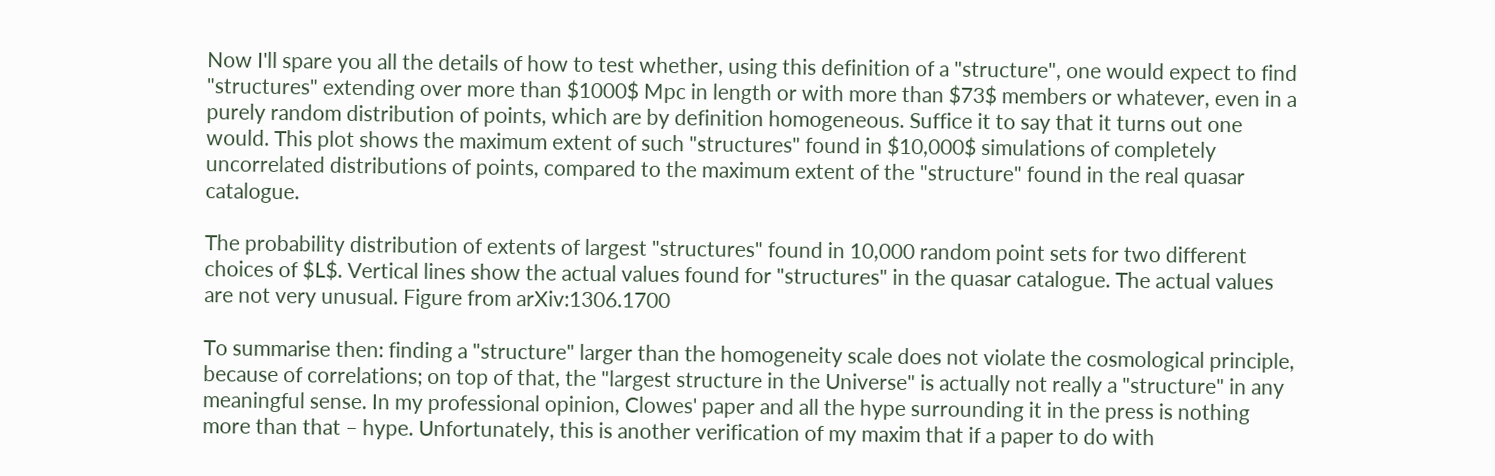Now I'll spare you all the details of how to test whether, using this definition of a "structure", one would expect to find "structures" extending over more than $1000$ Mpc in length or with more than $73$ members or whatever, even in a purely random distribution of points, which are by definition homogeneous. Suffice it to say that it turns out one would. This plot shows the maximum extent of such "structures" found in $10,000$ simulations of completely uncorrelated distributions of points, compared to the maximum extent of the "structure" found in the real quasar catalogue.

The probability distribution of extents of largest "structures" found in 10,000 random point sets for two different choices of $L$. Vertical lines show the actual values found for "structures" in the quasar catalogue. The actual values are not very unusual. Figure from arXiv:1306.1700

To summarise then: finding a "structure" larger than the homogeneity scale does not violate the cosmological principle, because of correlations; on top of that, the "largest structure in the Universe" is actually not really a "structure" in any meaningful sense. In my professional opinion, Clowes' paper and all the hype surrounding it in the press is nothing more than that – hype. Unfortunately, this is another verification of my maxim that if a paper to do with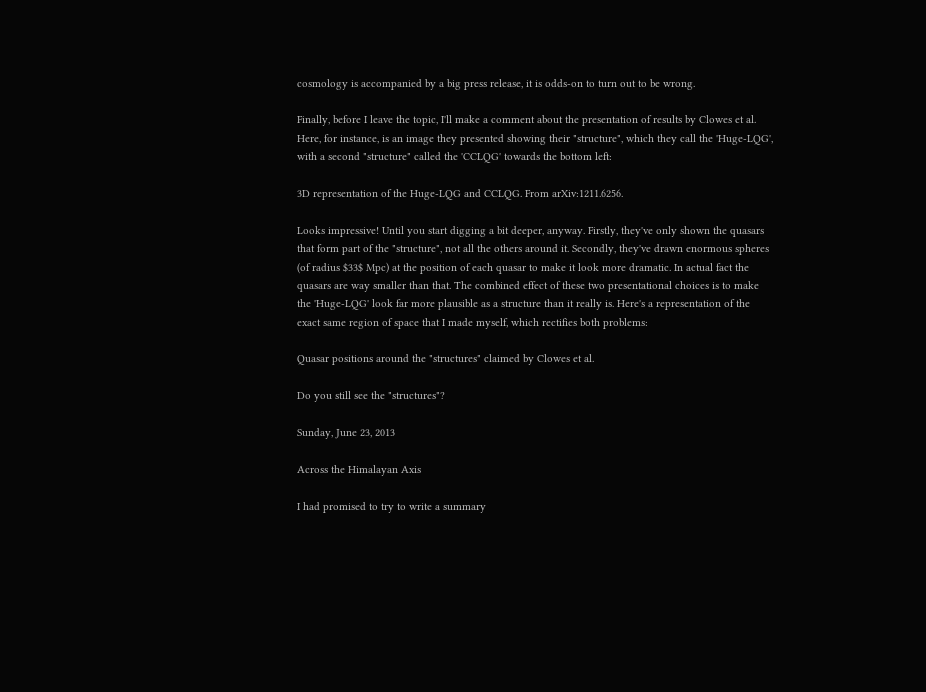cosmology is accompanied by a big press release, it is odds-on to turn out to be wrong.

Finally, before I leave the topic, I'll make a comment about the presentation of results by Clowes et al. Here, for instance, is an image they presented showing their "structure", which they call the 'Huge-LQG', with a second "structure" called the 'CCLQG' towards the bottom left:

3D representation of the Huge-LQG and CCLQG. From arXiv:1211.6256.

Looks impressive! Until you start digging a bit deeper, anyway. Firstly, they've only shown the quasars that form part of the "structure", not all the others around it. Secondly, they've drawn enormous spheres (of radius $33$ Mpc) at the position of each quasar to make it look more dramatic. In actual fact the quasars are way smaller than that. The combined effect of these two presentational choices is to make the 'Huge-LQG' look far more plausible as a structure than it really is. Here's a representation of the exact same region of space that I made myself, which rectifies both problems:

Quasar positions around the "structures" claimed by Clowes et al.

Do you still see the "structures"?

Sunday, June 23, 2013

Across the Himalayan Axis

I had promised to try to write a summary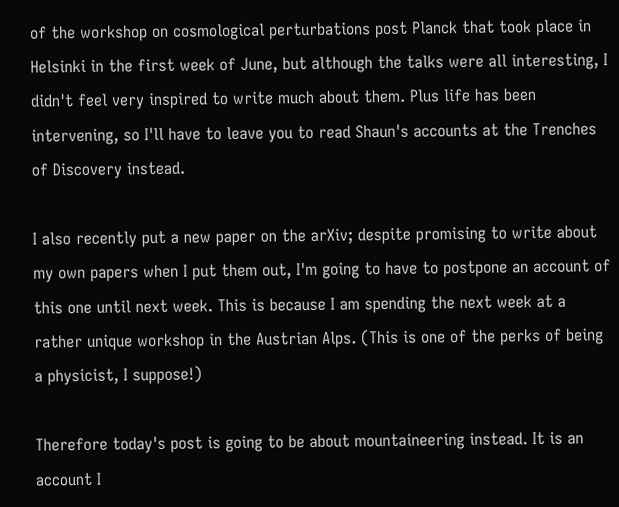of the workshop on cosmological perturbations post Planck that took place in Helsinki in the first week of June, but although the talks were all interesting, I didn't feel very inspired to write much about them. Plus life has been intervening, so I'll have to leave you to read Shaun's accounts at the Trenches of Discovery instead.

I also recently put a new paper on the arXiv; despite promising to write about my own papers when I put them out, I'm going to have to postpone an account of this one until next week. This is because I am spending the next week at a rather unique workshop in the Austrian Alps. (This is one of the perks of being a physicist, I suppose!)

Therefore today's post is going to be about mountaineering instead. It is an account I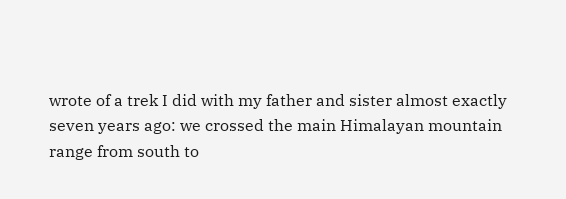wrote of a trek I did with my father and sister almost exactly seven years ago: we crossed the main Himalayan mountain range from south to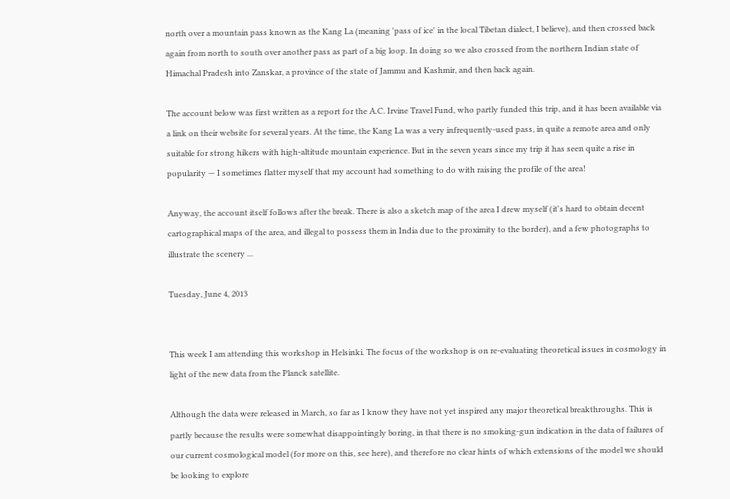north over a mountain pass known as the Kang La (meaning 'pass of ice' in the local Tibetan dialect, I believe), and then crossed back again from north to south over another pass as part of a big loop. In doing so we also crossed from the northern Indian state of Himachal Pradesh into Zanskar, a province of the state of Jammu and Kashmir, and then back again.

The account below was first written as a report for the A.C. Irvine Travel Fund, who partly funded this trip, and it has been available via a link on their website for several years. At the time, the Kang La was a very infrequently-used pass, in quite a remote area and only suitable for strong hikers with high-altitude mountain experience. But in the seven years since my trip it has seen quite a rise in popularity — I sometimes flatter myself that my account had something to do with raising the profile of the area!

Anyway, the account itself follows after the break. There is also a sketch map of the area I drew myself (it's hard to obtain decent cartographical maps of the area, and illegal to possess them in India due to the proximity to the border), and a few photographs to illustrate the scenery ...

Tuesday, June 4, 2013


This week I am attending this workshop in Helsinki. The focus of the workshop is on re-evaluating theoretical issues in cosmology in light of the new data from the Planck satellite.

Although the data were released in March, so far as I know they have not yet inspired any major theoretical breakthroughs. This is partly because the results were somewhat disappointingly boring, in that there is no smoking-gun indication in the data of failures of our current cosmological model (for more on this, see here), and therefore no clear hints of which extensions of the model we should be looking to explore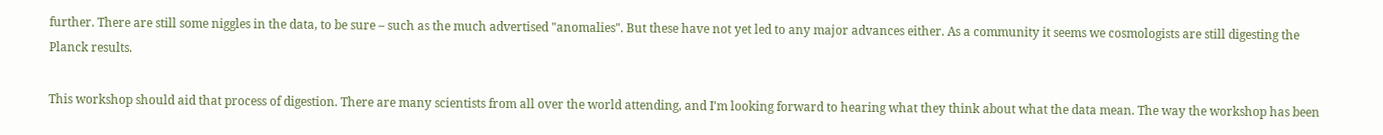further. There are still some niggles in the data, to be sure – such as the much advertised "anomalies". But these have not yet led to any major advances either. As a community it seems we cosmologists are still digesting the Planck results.

This workshop should aid that process of digestion. There are many scientists from all over the world attending, and I'm looking forward to hearing what they think about what the data mean. The way the workshop has been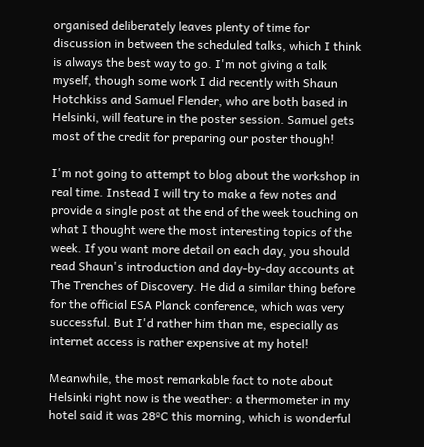organised deliberately leaves plenty of time for discussion in between the scheduled talks, which I think is always the best way to go. I'm not giving a talk myself, though some work I did recently with Shaun Hotchkiss and Samuel Flender, who are both based in Helsinki, will feature in the poster session. Samuel gets most of the credit for preparing our poster though!

I'm not going to attempt to blog about the workshop in real time. Instead I will try to make a few notes and provide a single post at the end of the week touching on what I thought were the most interesting topics of the week. If you want more detail on each day, you should read Shaun's introduction and day-by-day accounts at The Trenches of Discovery. He did a similar thing before for the official ESA Planck conference, which was very successful. But I'd rather him than me, especially as internet access is rather expensive at my hotel!

Meanwhile, the most remarkable fact to note about Helsinki right now is the weather: a thermometer in my hotel said it was 28ºC this morning, which is wonderful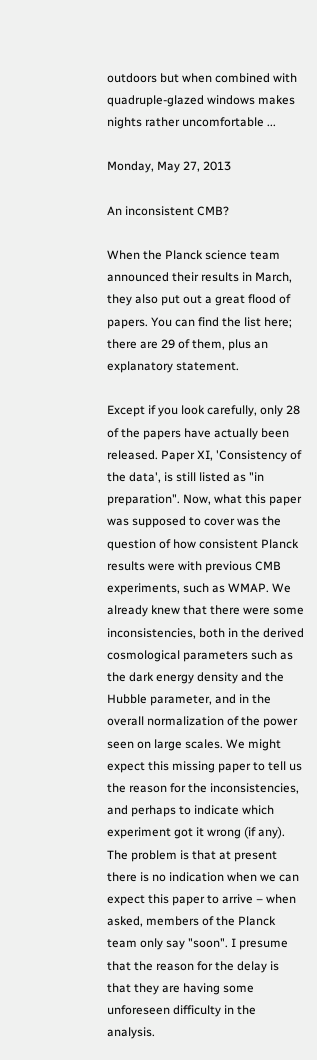outdoors but when combined with quadruple-glazed windows makes nights rather uncomfortable ...

Monday, May 27, 2013

An inconsistent CMB?

When the Planck science team announced their results in March, they also put out a great flood of papers. You can find the list here; there are 29 of them, plus an explanatory statement.

Except if you look carefully, only 28 of the papers have actually been released. Paper XI, 'Consistency of the data', is still listed as "in preparation". Now, what this paper was supposed to cover was the question of how consistent Planck results were with previous CMB experiments, such as WMAP. We already knew that there were some inconsistencies, both in the derived cosmological parameters such as  the dark energy density and the Hubble parameter, and in the overall normalization of the power seen on large scales. We might expect this missing paper to tell us the reason for the inconsistencies, and perhaps to indicate which experiment got it wrong (if any). The problem is that at present there is no indication when we can expect this paper to arrive – when asked, members of the Planck team only say "soon". I presume that the reason for the delay is that they are having some unforeseen difficulty in the analysis.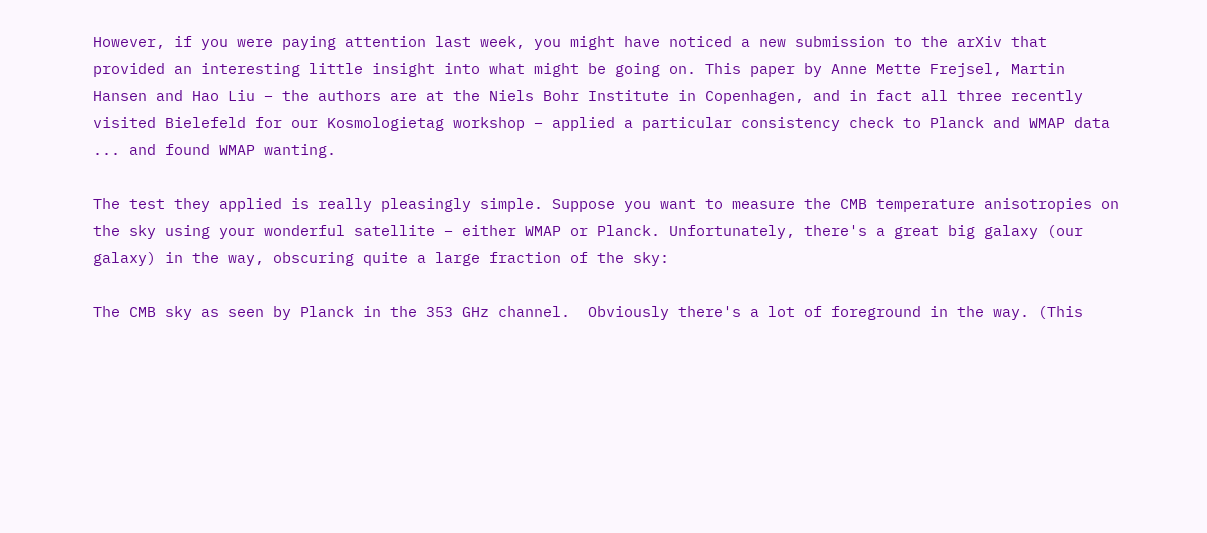However, if you were paying attention last week, you might have noticed a new submission to the arXiv that provided an interesting little insight into what might be going on. This paper by Anne Mette Frejsel, Martin Hansen and Hao Liu – the authors are at the Niels Bohr Institute in Copenhagen, and in fact all three recently visited Bielefeld for our Kosmologietag workshop – applied a particular consistency check to Planck and WMAP data ... and found WMAP wanting.

The test they applied is really pleasingly simple. Suppose you want to measure the CMB temperature anisotropies on the sky using your wonderful satellite – either WMAP or Planck. Unfortunately, there's a great big galaxy (our galaxy) in the way, obscuring quite a large fraction of the sky:

The CMB sky as seen by Planck in the 353 GHz channel.  Obviously there's a lot of foreground in the way. (This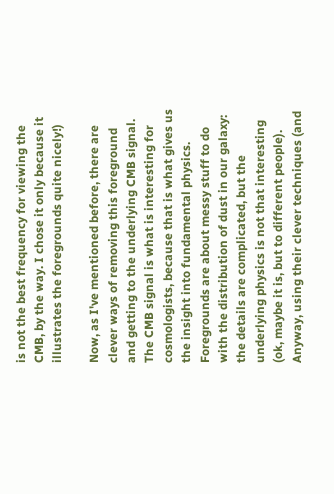is not the best frequency for viewing the CMB, by the way. I chose it only because it illustrates the foregrounds quite nicely!)

Now, as I've mentioned before, there are clever ways of removing this foreground and getting to the underlying CMB signal. The CMB signal is what is interesting for cosmologists, because that is what gives us the insight into fundamental physics. Foregrounds are about messy stuff to do with the distribution of dust in our galaxy: the details are complicated, but the underlying physics is not that interesting (ok, maybe it is, but to different people). Anyway, using their clever techniques (and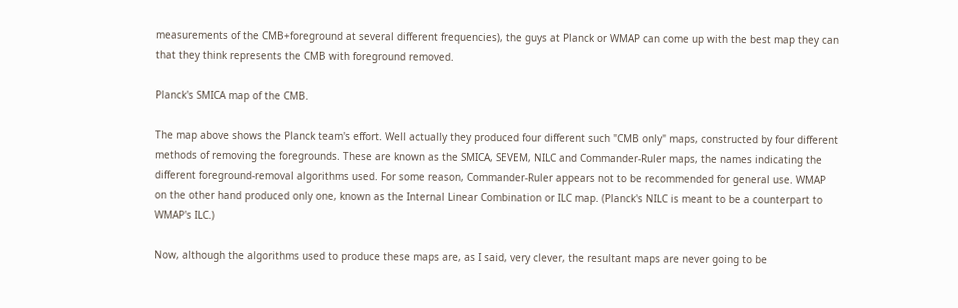measurements of the CMB+foreground at several different frequencies), the guys at Planck or WMAP can come up with the best map they can that they think represents the CMB with foreground removed.

Planck's SMICA map of the CMB.

The map above shows the Planck team's effort. Well actually they produced four different such "CMB only" maps, constructed by four different methods of removing the foregrounds. These are known as the SMICA, SEVEM, NILC and Commander-Ruler maps, the names indicating the different foreground-removal algorithms used. For some reason, Commander-Ruler appears not to be recommended for general use. WMAP on the other hand produced only one, known as the Internal Linear Combination or ILC map. (Planck's NILC is meant to be a counterpart to WMAP's ILC.)

Now, although the algorithms used to produce these maps are, as I said, very clever, the resultant maps are never going to be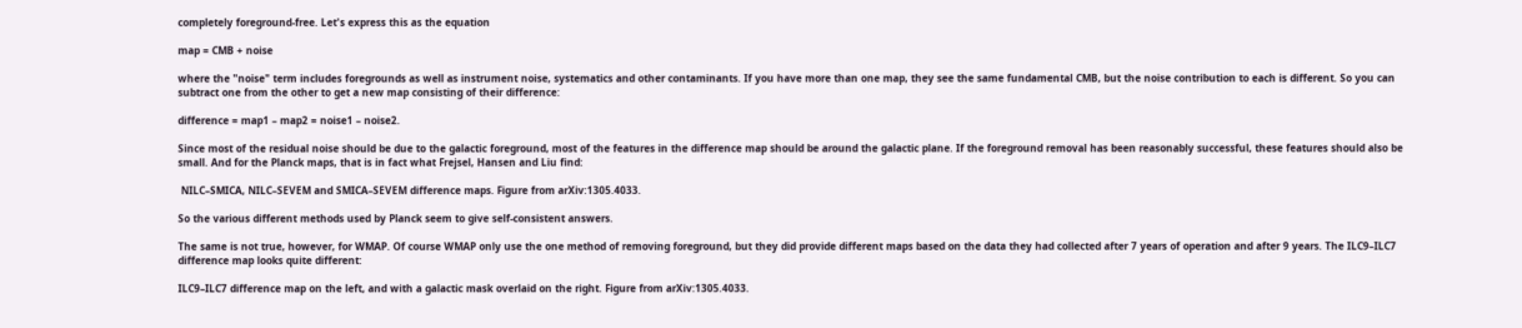completely foreground-free. Let's express this as the equation

map = CMB + noise

where the "noise" term includes foregrounds as well as instrument noise, systematics and other contaminants. If you have more than one map, they see the same fundamental CMB, but the noise contribution to each is different. So you can subtract one from the other to get a new map consisting of their difference:

difference = map1 – map2 = noise1 – noise2.

Since most of the residual noise should be due to the galactic foreground, most of the features in the difference map should be around the galactic plane. If the foreground removal has been reasonably successful, these features should also be small. And for the Planck maps, that is in fact what Frejsel, Hansen and Liu find:

 NILC–SMICA, NILC–SEVEM and SMICA–SEVEM difference maps. Figure from arXiv:1305.4033.

So the various different methods used by Planck seem to give self-consistent answers.

The same is not true, however, for WMAP. Of course WMAP only use the one method of removing foreground, but they did provide different maps based on the data they had collected after 7 years of operation and after 9 years. The ILC9–ILC7 difference map looks quite different:

ILC9–ILC7 difference map on the left, and with a galactic mask overlaid on the right. Figure from arXiv:1305.4033.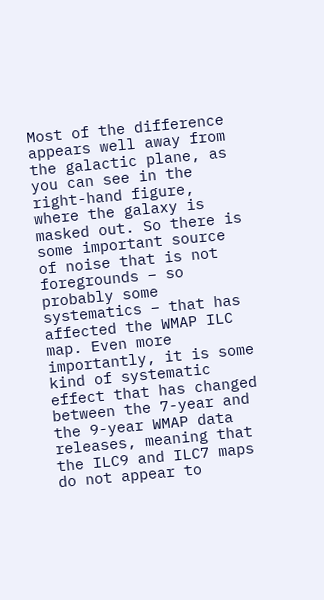Most of the difference appears well away from the galactic plane, as you can see in the right-hand figure, where the galaxy is masked out. So there is some important source of noise that is not foregrounds – so probably some systematics – that has affected the WMAP ILC map. Even more importantly, it is some kind of systematic effect that has changed between the 7-year and the 9-year WMAP data releases, meaning that the ILC9 and ILC7 maps do not appear to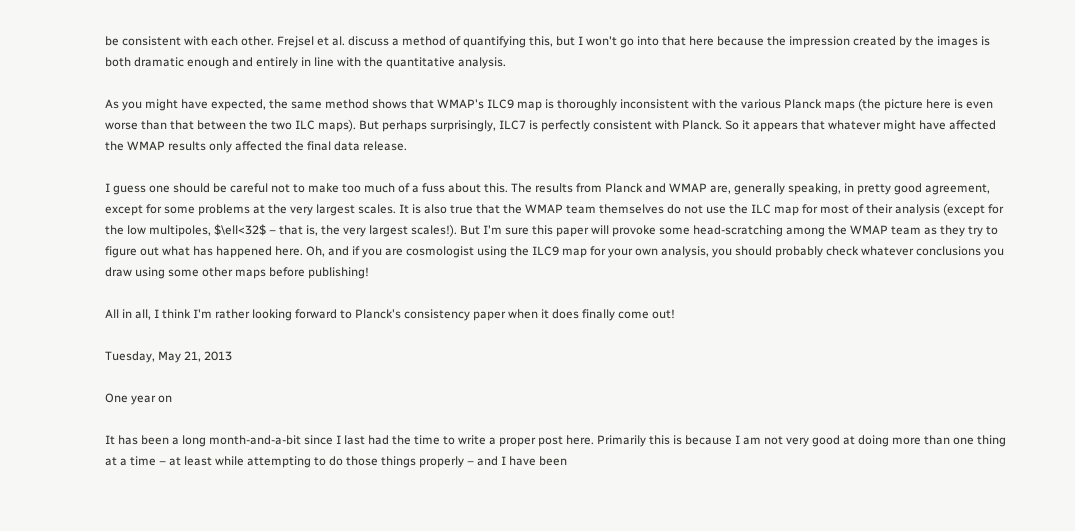be consistent with each other. Frejsel et al. discuss a method of quantifying this, but I won't go into that here because the impression created by the images is both dramatic enough and entirely in line with the quantitative analysis.

As you might have expected, the same method shows that WMAP's ILC9 map is thoroughly inconsistent with the various Planck maps (the picture here is even worse than that between the two ILC maps). But perhaps surprisingly, ILC7 is perfectly consistent with Planck. So it appears that whatever might have affected the WMAP results only affected the final data release.

I guess one should be careful not to make too much of a fuss about this. The results from Planck and WMAP are, generally speaking, in pretty good agreement, except for some problems at the very largest scales. It is also true that the WMAP team themselves do not use the ILC map for most of their analysis (except for the low multipoles, $\ell<32$ – that is, the very largest scales!). But I'm sure this paper will provoke some head-scratching among the WMAP team as they try to figure out what has happened here. Oh, and if you are cosmologist using the ILC9 map for your own analysis, you should probably check whatever conclusions you draw using some other maps before publishing!

All in all, I think I'm rather looking forward to Planck's consistency paper when it does finally come out!

Tuesday, May 21, 2013

One year on

It has been a long month-and-a-bit since I last had the time to write a proper post here. Primarily this is because I am not very good at doing more than one thing at a time – at least while attempting to do those things properly – and I have been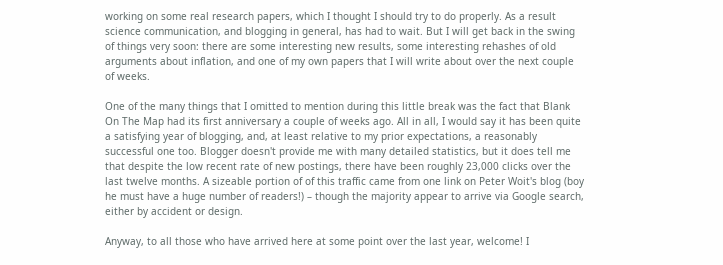working on some real research papers, which I thought I should try to do properly. As a result science communication, and blogging in general, has had to wait. But I will get back in the swing of things very soon: there are some interesting new results, some interesting rehashes of old arguments about inflation, and one of my own papers that I will write about over the next couple of weeks.

One of the many things that I omitted to mention during this little break was the fact that Blank On The Map had its first anniversary a couple of weeks ago. All in all, I would say it has been quite a satisfying year of blogging, and, at least relative to my prior expectations, a reasonably successful one too. Blogger doesn't provide me with many detailed statistics, but it does tell me that despite the low recent rate of new postings, there have been roughly 23,000 clicks over the last twelve months. A sizeable portion of of this traffic came from one link on Peter Woit's blog (boy he must have a huge number of readers!) – though the majority appear to arrive via Google search, either by accident or design.

Anyway, to all those who have arrived here at some point over the last year, welcome! I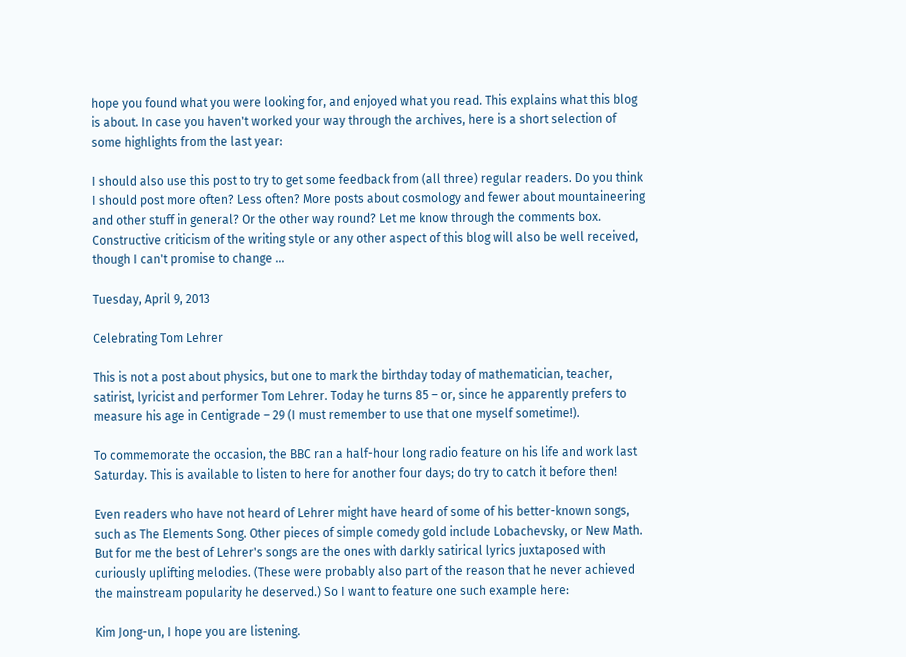hope you found what you were looking for, and enjoyed what you read. This explains what this blog is about. In case you haven't worked your way through the archives, here is a short selection of some highlights from the last year:

I should also use this post to try to get some feedback from (all three) regular readers. Do you think I should post more often? Less often? More posts about cosmology and fewer about mountaineering and other stuff in general? Or the other way round? Let me know through the comments box. Constructive criticism of the writing style or any other aspect of this blog will also be well received, though I can't promise to change ...

Tuesday, April 9, 2013

Celebrating Tom Lehrer

This is not a post about physics, but one to mark the birthday today of mathematician, teacher, satirist, lyricist and performer Tom Lehrer. Today he turns 85 – or, since he apparently prefers to measure his age in Centigrade – 29 (I must remember to use that one myself sometime!).

To commemorate the occasion, the BBC ran a half-hour long radio feature on his life and work last Saturday. This is available to listen to here for another four days; do try to catch it before then!

Even readers who have not heard of Lehrer might have heard of some of his better-known songs, such as The Elements Song. Other pieces of simple comedy gold include Lobachevsky, or New Math. But for me the best of Lehrer's songs are the ones with darkly satirical lyrics juxtaposed with curiously uplifting melodies. (These were probably also part of the reason that he never achieved the mainstream popularity he deserved.) So I want to feature one such example here:

Kim Jong-un, I hope you are listening.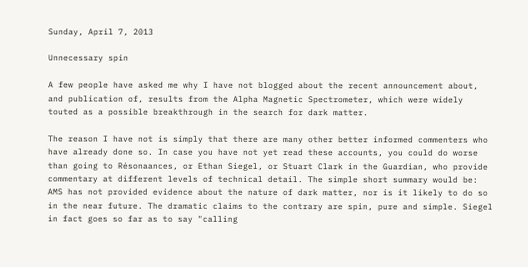Sunday, April 7, 2013

Unnecessary spin

A few people have asked me why I have not blogged about the recent announcement about, and publication of, results from the Alpha Magnetic Spectrometer, which were widely touted as a possible breakthrough in the search for dark matter.

The reason I have not is simply that there are many other better informed commenters who have already done so. In case you have not yet read these accounts, you could do worse than going to Résonaances, or Ethan Siegel, or Stuart Clark in the Guardian, who provide commentary at different levels of technical detail. The simple short summary would be: AMS has not provided evidence about the nature of dark matter, nor is it likely to do so in the near future. The dramatic claims to the contrary are spin, pure and simple. Siegel in fact goes so far as to say "calling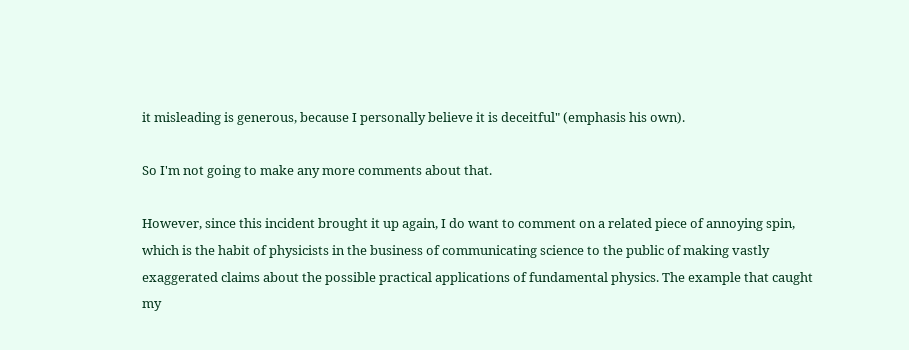it misleading is generous, because I personally believe it is deceitful" (emphasis his own).

So I'm not going to make any more comments about that.

However, since this incident brought it up again, I do want to comment on a related piece of annoying spin, which is the habit of physicists in the business of communicating science to the public of making vastly exaggerated claims about the possible practical applications of fundamental physics. The example that caught my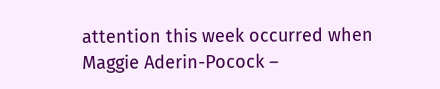attention this week occurred when Maggie Aderin-Pocock –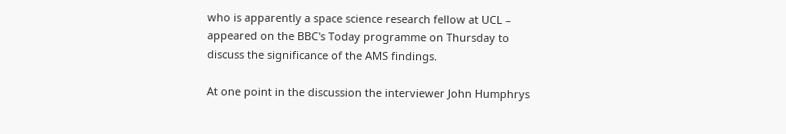who is apparently a space science research fellow at UCL – appeared on the BBC's Today programme on Thursday to discuss the significance of the AMS findings.

At one point in the discussion the interviewer John Humphrys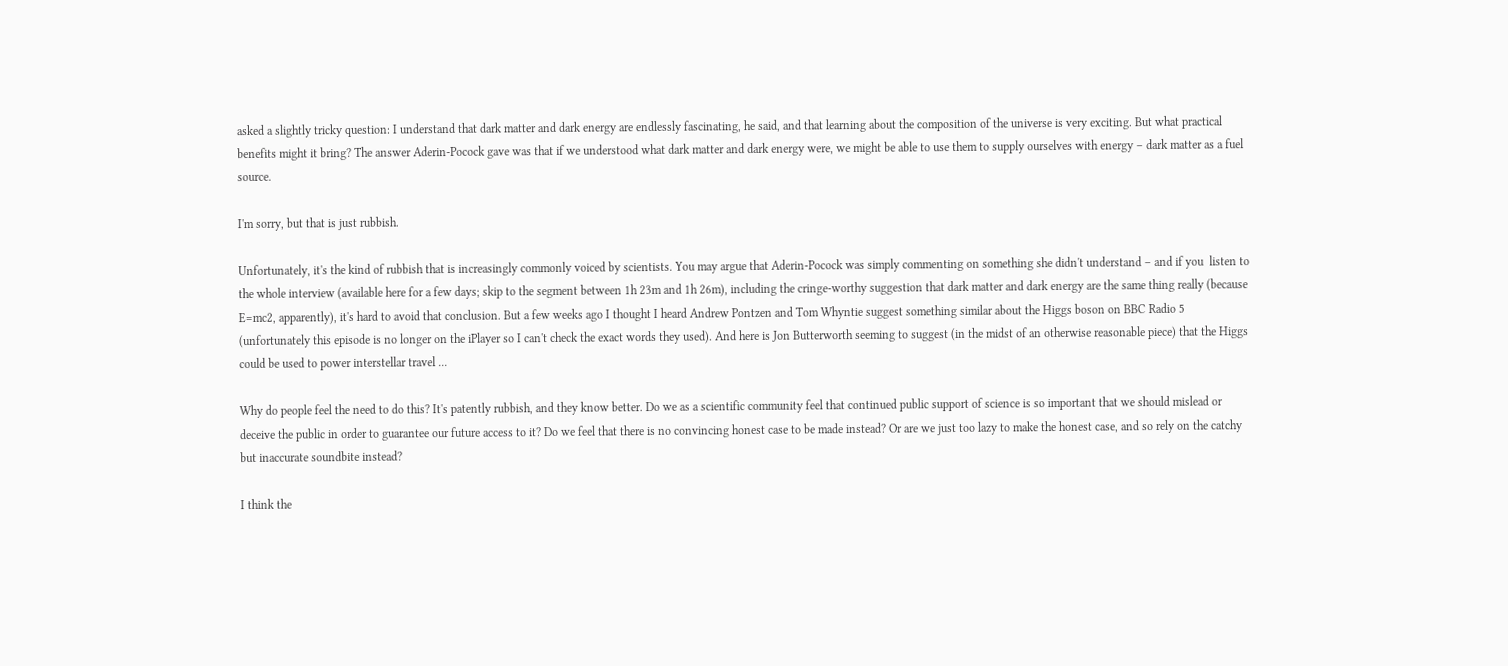asked a slightly tricky question: I understand that dark matter and dark energy are endlessly fascinating, he said, and that learning about the composition of the universe is very exciting. But what practical benefits might it bring? The answer Aderin-Pocock gave was that if we understood what dark matter and dark energy were, we might be able to use them to supply ourselves with energy – dark matter as a fuel source.

I'm sorry, but that is just rubbish.

Unfortunately, it's the kind of rubbish that is increasingly commonly voiced by scientists. You may argue that Aderin-Pocock was simply commenting on something she didn't understand – and if you  listen to the whole interview (available here for a few days; skip to the segment between 1h 23m and 1h 26m), including the cringe-worthy suggestion that dark matter and dark energy are the same thing really (because E=mc2, apparently), it's hard to avoid that conclusion. But a few weeks ago I thought I heard Andrew Pontzen and Tom Whyntie suggest something similar about the Higgs boson on BBC Radio 5 (unfortunately this episode is no longer on the iPlayer so I can't check the exact words they used). And here is Jon Butterworth seeming to suggest (in the midst of an otherwise reasonable piece) that the Higgs could be used to power interstellar travel ...

Why do people feel the need to do this? It's patently rubbish, and they know better. Do we as a scientific community feel that continued public support of science is so important that we should mislead or deceive the public in order to guarantee our future access to it? Do we feel that there is no convincing honest case to be made instead? Or are we just too lazy to make the honest case, and so rely on the catchy but inaccurate soundbite instead?

I think the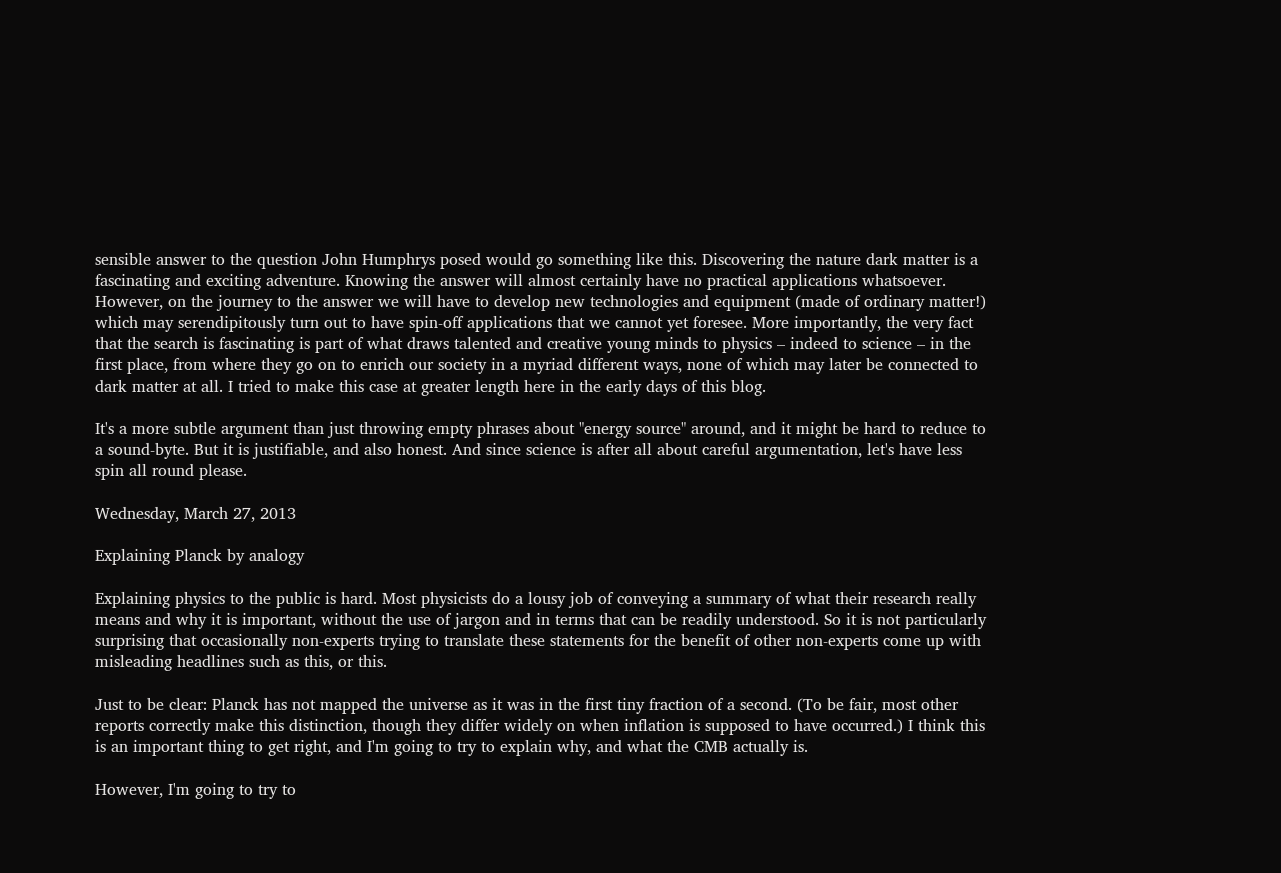sensible answer to the question John Humphrys posed would go something like this. Discovering the nature dark matter is a fascinating and exciting adventure. Knowing the answer will almost certainly have no practical applications whatsoever. However, on the journey to the answer we will have to develop new technologies and equipment (made of ordinary matter!) which may serendipitously turn out to have spin-off applications that we cannot yet foresee. More importantly, the very fact that the search is fascinating is part of what draws talented and creative young minds to physics – indeed to science – in the first place, from where they go on to enrich our society in a myriad different ways, none of which may later be connected to dark matter at all. I tried to make this case at greater length here in the early days of this blog.

It's a more subtle argument than just throwing empty phrases about "energy source" around, and it might be hard to reduce to a sound-byte. But it is justifiable, and also honest. And since science is after all about careful argumentation, let's have less spin all round please.

Wednesday, March 27, 2013

Explaining Planck by analogy

Explaining physics to the public is hard. Most physicists do a lousy job of conveying a summary of what their research really means and why it is important, without the use of jargon and in terms that can be readily understood. So it is not particularly surprising that occasionally non-experts trying to translate these statements for the benefit of other non-experts come up with misleading headlines such as this, or this.

Just to be clear: Planck has not mapped the universe as it was in the first tiny fraction of a second. (To be fair, most other reports correctly make this distinction, though they differ widely on when inflation is supposed to have occurred.) I think this is an important thing to get right, and I'm going to try to explain why, and what the CMB actually is.

However, I'm going to try to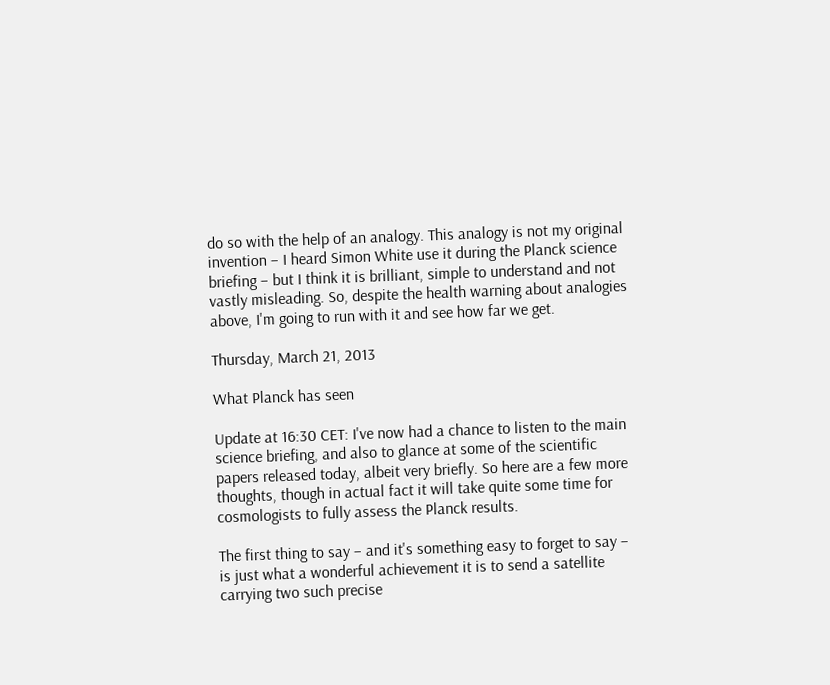do so with the help of an analogy. This analogy is not my original invention – I heard Simon White use it during the Planck science briefing – but I think it is brilliant, simple to understand and not vastly misleading. So, despite the health warning about analogies above, I'm going to run with it and see how far we get.

Thursday, March 21, 2013

What Planck has seen

Update at 16:30 CET: I've now had a chance to listen to the main science briefing, and also to glance at some of the scientific papers released today, albeit very briefly. So here are a few more thoughts, though in actual fact it will take quite some time for cosmologists to fully assess the Planck results.

The first thing to say – and it's something easy to forget to say – is just what a wonderful achievement it is to send a satellite carrying two such precise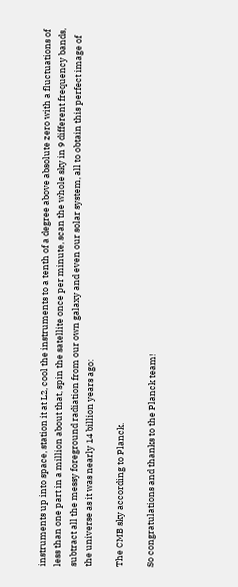instruments up into space, station it at L2, cool the instruments to a tenth of a degree above absolute zero with a fluctuations of less than one part in a million about that, spin the satellite once per minute, scan the whole sky in 9 different frequency bands, subtract all the messy foreground radiation from our own galaxy and even our solar system, all to obtain this perfect image of the universe as it was nearly 14 billion years ago:

The CMB sky according to Planck.

So congratulations and thanks to the Planck team!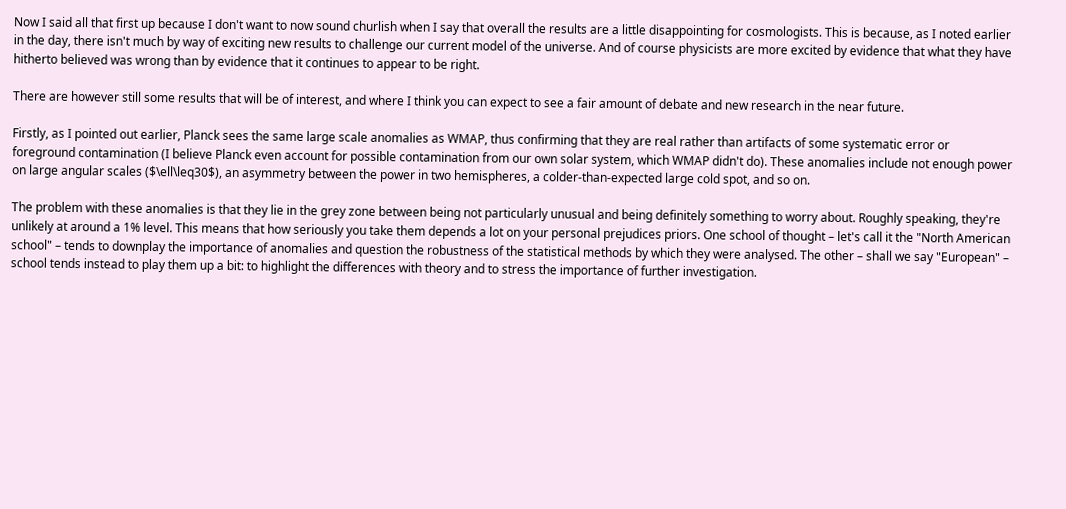Now I said all that first up because I don't want to now sound churlish when I say that overall the results are a little disappointing for cosmologists. This is because, as I noted earlier in the day, there isn't much by way of exciting new results to challenge our current model of the universe. And of course physicists are more excited by evidence that what they have hitherto believed was wrong than by evidence that it continues to appear to be right.

There are however still some results that will be of interest, and where I think you can expect to see a fair amount of debate and new research in the near future.

Firstly, as I pointed out earlier, Planck sees the same large scale anomalies as WMAP, thus confirming that they are real rather than artifacts of some systematic error or foreground contamination (I believe Planck even account for possible contamination from our own solar system, which WMAP didn't do). These anomalies include not enough power on large angular scales ($\ell\leq30$), an asymmetry between the power in two hemispheres, a colder-than-expected large cold spot, and so on.

The problem with these anomalies is that they lie in the grey zone between being not particularly unusual and being definitely something to worry about. Roughly speaking, they're unlikely at around a 1% level. This means that how seriously you take them depends a lot on your personal prejudices priors. One school of thought – let's call it the "North American school" – tends to downplay the importance of anomalies and question the robustness of the statistical methods by which they were analysed. The other – shall we say "European" – school tends instead to play them up a bit: to highlight the differences with theory and to stress the importance of further investigation.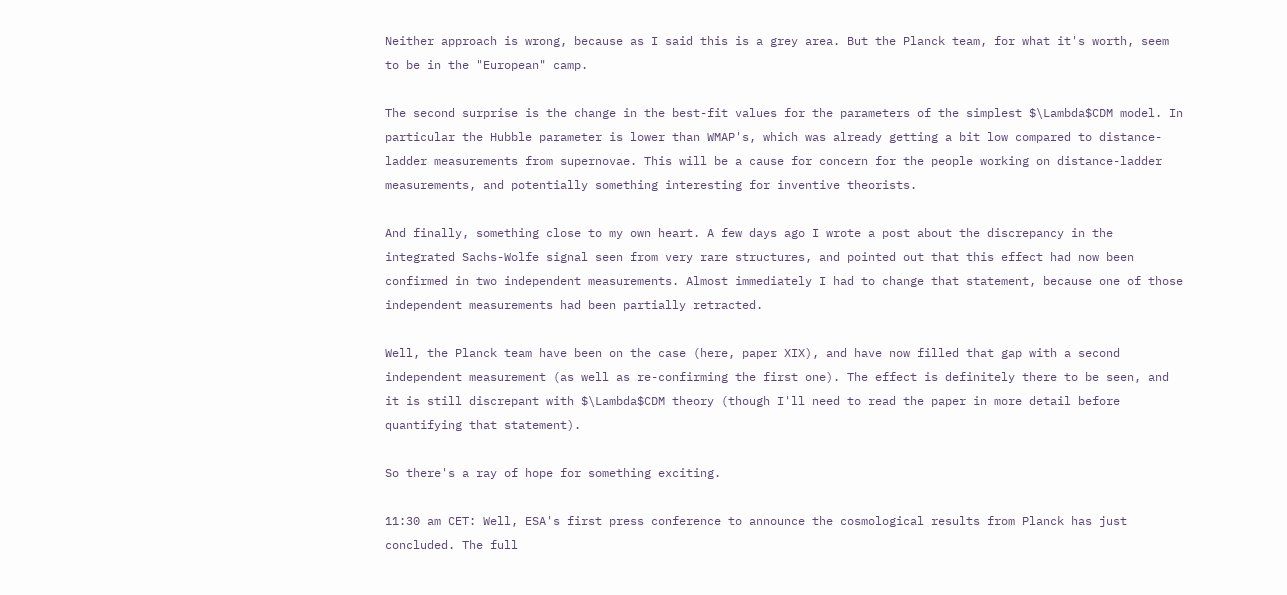Neither approach is wrong, because as I said this is a grey area. But the Planck team, for what it's worth, seem to be in the "European" camp.

The second surprise is the change in the best-fit values for the parameters of the simplest $\Lambda$CDM model. In particular the Hubble parameter is lower than WMAP's, which was already getting a bit low compared to distance-ladder measurements from supernovae. This will be a cause for concern for the people working on distance-ladder measurements, and potentially something interesting for inventive theorists.

And finally, something close to my own heart. A few days ago I wrote a post about the discrepancy in the integrated Sachs-Wolfe signal seen from very rare structures, and pointed out that this effect had now been confirmed in two independent measurements. Almost immediately I had to change that statement, because one of those independent measurements had been partially retracted.

Well, the Planck team have been on the case (here, paper XIX), and have now filled that gap with a second independent measurement (as well as re-confirming the first one). The effect is definitely there to be seen, and it is still discrepant with $\Lambda$CDM theory (though I'll need to read the paper in more detail before quantifying that statement).

So there's a ray of hope for something exciting.

11:30 am CET: Well, ESA's first press conference to announce the cosmological results from Planck has just concluded. The full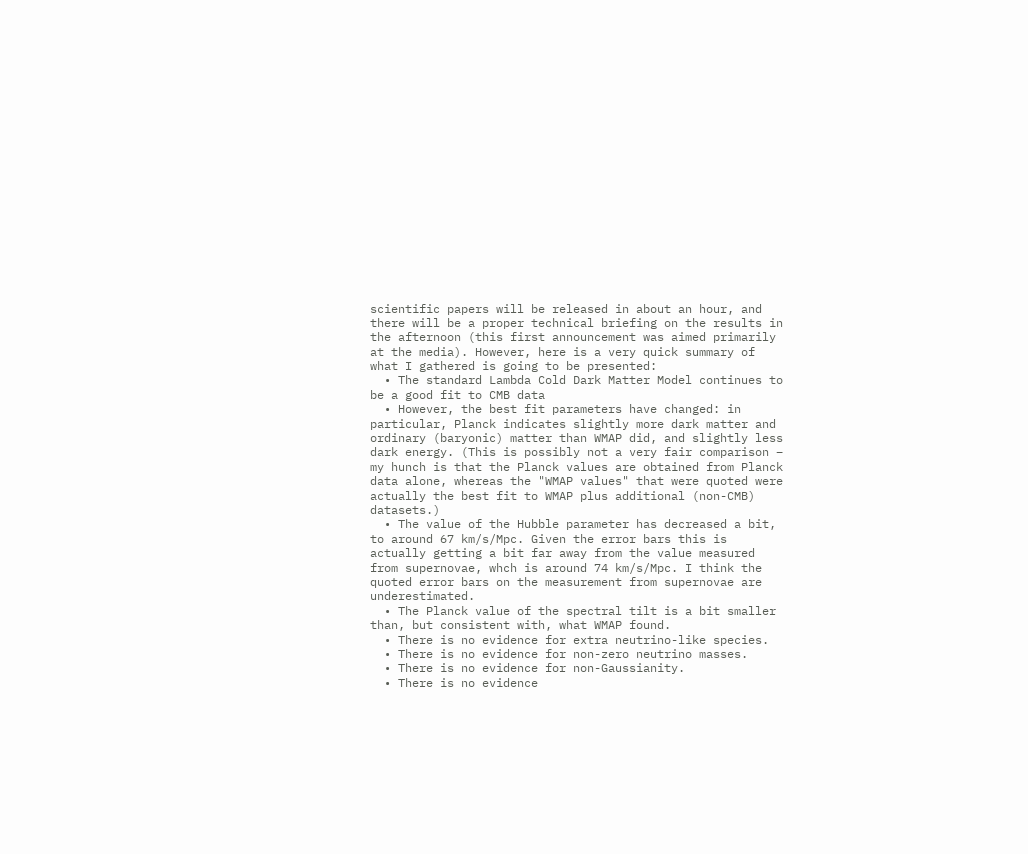scientific papers will be released in about an hour, and there will be a proper technical briefing on the results in the afternoon (this first announcement was aimed primarily at the media). However, here is a very quick summary of what I gathered is going to be presented:
  • The standard Lambda Cold Dark Matter Model continues to be a good fit to CMB data
  • However, the best fit parameters have changed: in particular, Planck indicates slightly more dark matter and ordinary (baryonic) matter than WMAP did, and slightly less dark energy. (This is possibly not a very fair comparison – my hunch is that the Planck values are obtained from Planck data alone, whereas the "WMAP values" that were quoted were actually the best fit to WMAP plus additional (non-CMB) datasets.)
  • The value of the Hubble parameter has decreased a bit, to around 67 km/s/Mpc. Given the error bars this is actually getting a bit far away from the value measured from supernovae, whch is around 74 km/s/Mpc. I think the quoted error bars on the measurement from supernovae are underestimated.
  • The Planck value of the spectral tilt is a bit smaller than, but consistent with, what WMAP found.
  • There is no evidence for extra neutrino-like species.
  • There is no evidence for non-zero neutrino masses.
  • There is no evidence for non-Gaussianity.
  • There is no evidence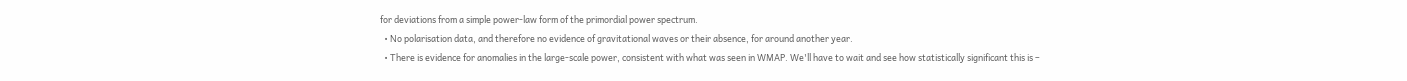for deviations from a simple power-law form of the primordial power spectrum.
  • No polarisation data, and therefore no evidence of gravitational waves or their absence, for around another year.
  • There is evidence for anomalies in the large-scale power, consistent with what was seen in WMAP. We'll have to wait and see how statistically significant this is –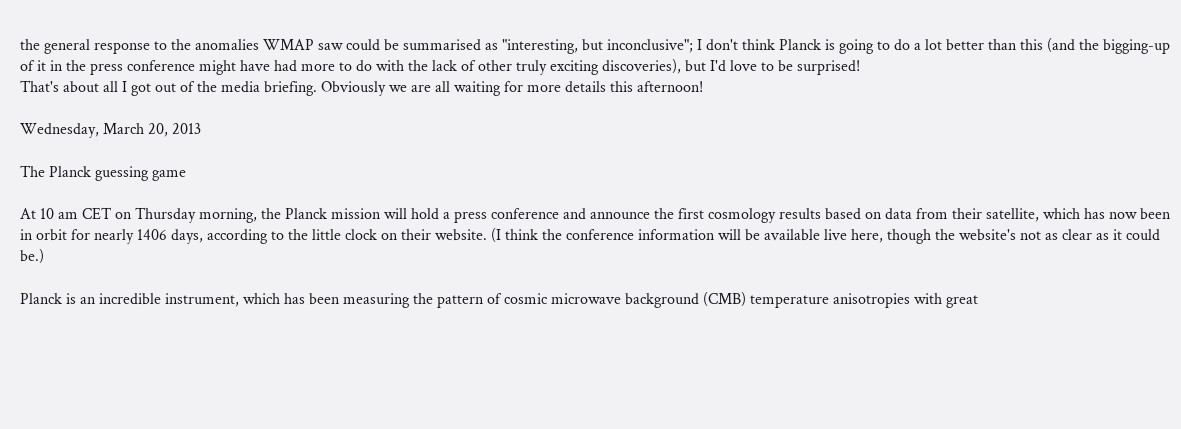the general response to the anomalies WMAP saw could be summarised as "interesting, but inconclusive"; I don't think Planck is going to do a lot better than this (and the bigging-up of it in the press conference might have had more to do with the lack of other truly exciting discoveries), but I'd love to be surprised!
That's about all I got out of the media briefing. Obviously we are all waiting for more details this afternoon!

Wednesday, March 20, 2013

The Planck guessing game

At 10 am CET on Thursday morning, the Planck mission will hold a press conference and announce the first cosmology results based on data from their satellite, which has now been in orbit for nearly 1406 days, according to the little clock on their website. (I think the conference information will be available live here, though the website's not as clear as it could be.)

Planck is an incredible instrument, which has been measuring the pattern of cosmic microwave background (CMB) temperature anisotropies with great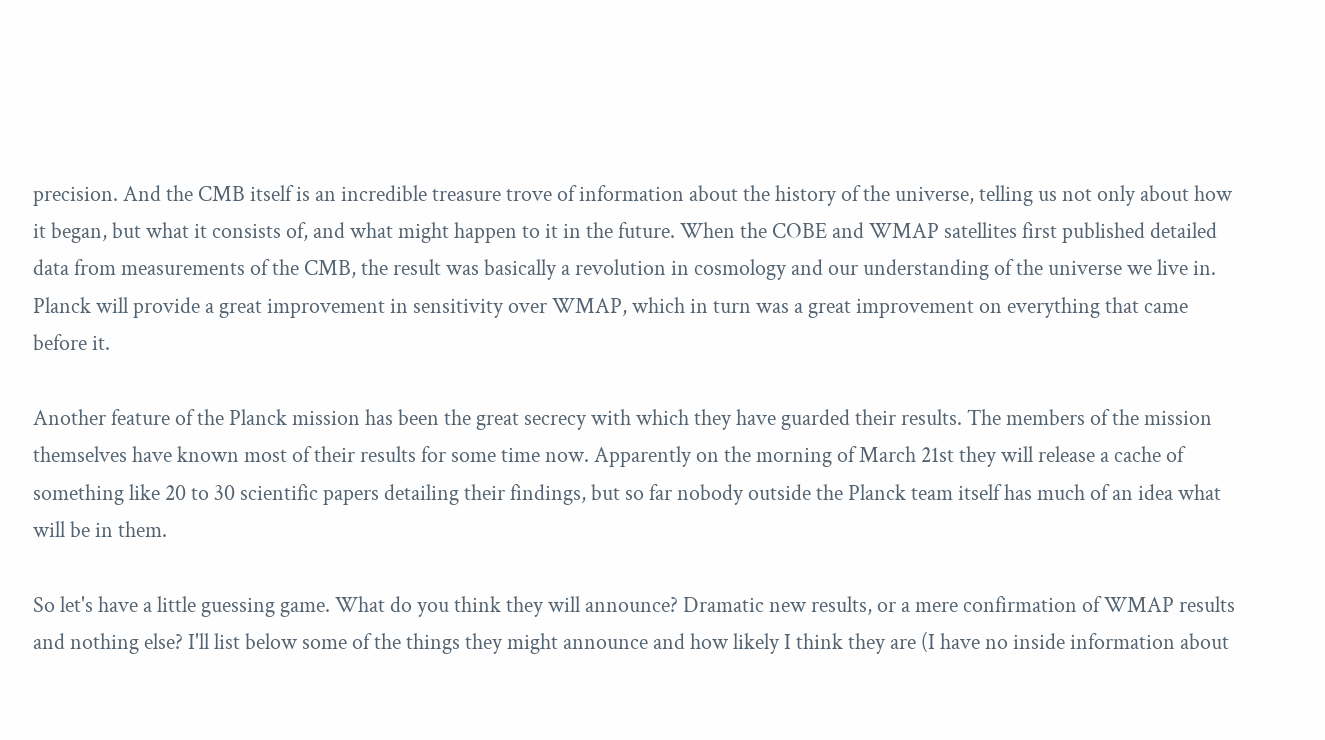precision. And the CMB itself is an incredible treasure trove of information about the history of the universe, telling us not only about how it began, but what it consists of, and what might happen to it in the future. When the COBE and WMAP satellites first published detailed data from measurements of the CMB, the result was basically a revolution in cosmology and our understanding of the universe we live in. Planck will provide a great improvement in sensitivity over WMAP, which in turn was a great improvement on everything that came before it.

Another feature of the Planck mission has been the great secrecy with which they have guarded their results. The members of the mission themselves have known most of their results for some time now. Apparently on the morning of March 21st they will release a cache of something like 20 to 30 scientific papers detailing their findings, but so far nobody outside the Planck team itself has much of an idea what will be in them.

So let's have a little guessing game. What do you think they will announce? Dramatic new results, or a mere confirmation of WMAP results and nothing else? I'll list below some of the things they might announce and how likely I think they are (I have no inside information about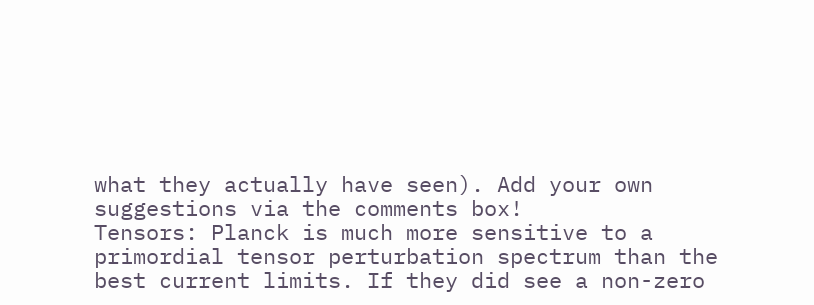what they actually have seen). Add your own suggestions via the comments box!
Tensors: Planck is much more sensitive to a primordial tensor perturbation spectrum than the best current limits. If they did see a non-zero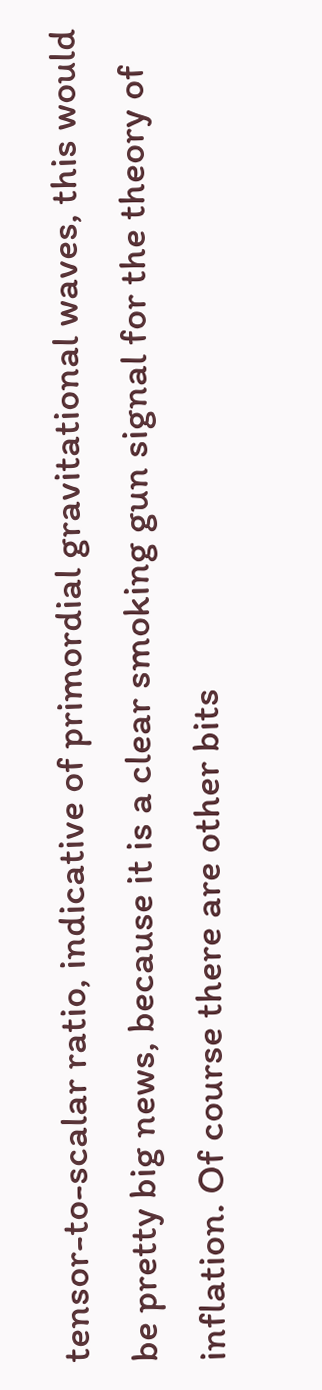tensor-to-scalar ratio, indicative of primordial gravitational waves, this would be pretty big news, because it is a clear smoking gun signal for the theory of inflation. Of course there are other bits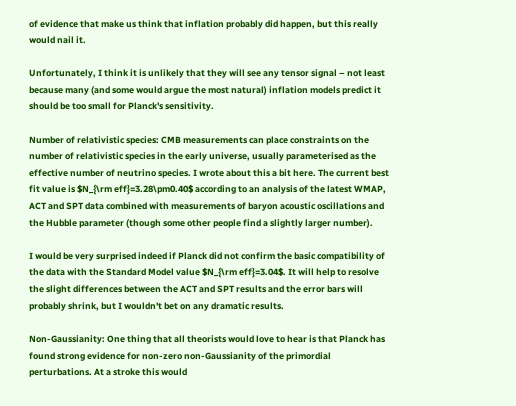of evidence that make us think that inflation probably did happen, but this really would nail it.

Unfortunately, I think it is unlikely that they will see any tensor signal – not least because many (and some would argue the most natural) inflation models predict it should be too small for Planck's sensitivity.

Number of relativistic species: CMB measurements can place constraints on the number of relativistic species in the early universe, usually parameterised as the effective number of neutrino species. I wrote about this a bit here. The current best fit value is $N_{\rm eff}=3.28\pm0.40$ according to an analysis of the latest WMAP, ACT and SPT data combined with measurements of baryon acoustic oscillations and the Hubble parameter (though some other people find a slightly larger number).

I would be very surprised indeed if Planck did not confirm the basic compatibility of the data with the Standard Model value $N_{\rm eff}=3.04$. It will help to resolve the slight differences between the ACT and SPT results and the error bars will probably shrink, but I wouldn't bet on any dramatic results.

Non-Gaussianity: One thing that all theorists would love to hear is that Planck has found strong evidence for non-zero non-Gaussianity of the primordial perturbations. At a stroke this would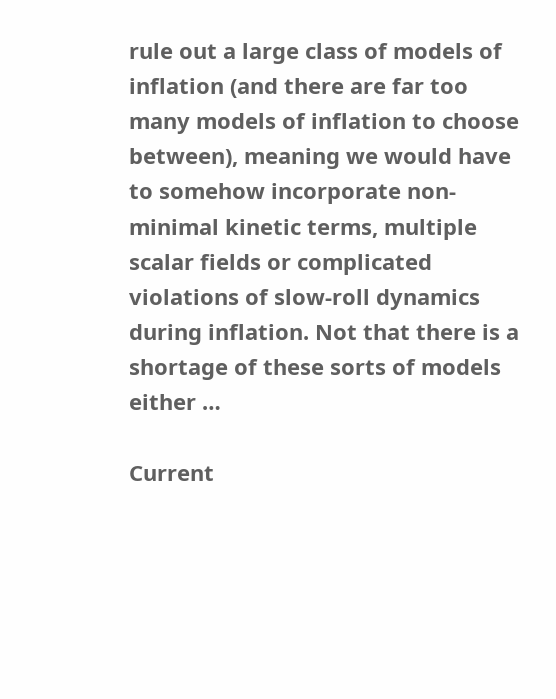rule out a large class of models of inflation (and there are far too many models of inflation to choose between), meaning we would have to somehow incorporate non-minimal kinetic terms, multiple scalar fields or complicated violations of slow-roll dynamics during inflation. Not that there is a shortage of these sorts of models either …

Current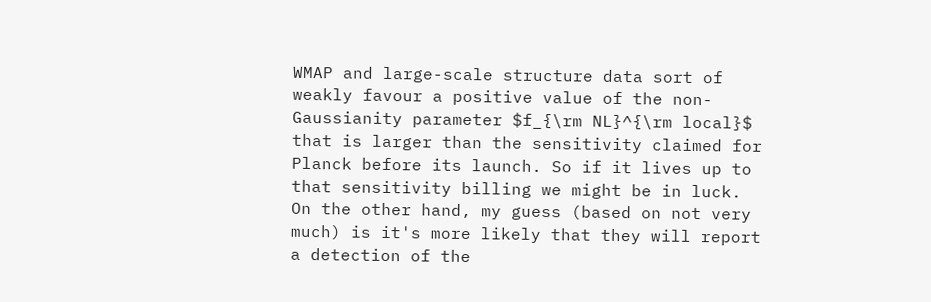WMAP and large-scale structure data sort of weakly favour a positive value of the non-Gaussianity parameter $f_{\rm NL}^{\rm local}$ that is larger than the sensitivity claimed for Planck before its launch. So if it lives up to that sensitivity billing we might be in luck. On the other hand, my guess (based on not very much) is it's more likely that they will report a detection of the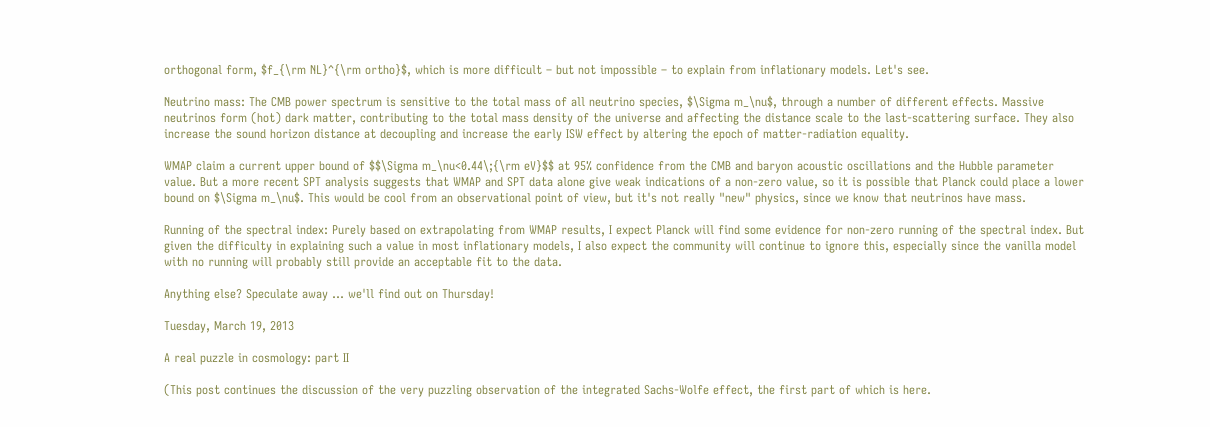orthogonal form, $f_{\rm NL}^{\rm ortho}$, which is more difficult – but not impossible – to explain from inflationary models. Let's see.

Neutrino mass: The CMB power spectrum is sensitive to the total mass of all neutrino species, $\Sigma m_\nu$, through a number of different effects. Massive neutrinos form (hot) dark matter, contributing to the total mass density of the universe and affecting the distance scale to the last-scattering surface. They also increase the sound horizon distance at decoupling and increase the early ISW effect by altering the epoch of matter-radiation equality.

WMAP claim a current upper bound of $$\Sigma m_\nu<0.44\;{\rm eV}$$ at 95% confidence from the CMB and baryon acoustic oscillations and the Hubble parameter value. But a more recent SPT analysis suggests that WMAP and SPT data alone give weak indications of a non-zero value, so it is possible that Planck could place a lower bound on $\Sigma m_\nu$. This would be cool from an observational point of view, but it's not really "new" physics, since we know that neutrinos have mass.

Running of the spectral index: Purely based on extrapolating from WMAP results, I expect Planck will find some evidence for non-zero running of the spectral index. But given the difficulty in explaining such a value in most inflationary models, I also expect the community will continue to ignore this, especially since the vanilla model with no running will probably still provide an acceptable fit to the data.

Anything else? Speculate away … we'll find out on Thursday!

Tuesday, March 19, 2013

A real puzzle in cosmology: part II

(This post continues the discussion of the very puzzling observation of the integrated Sachs-Wolfe effect, the first part of which is here.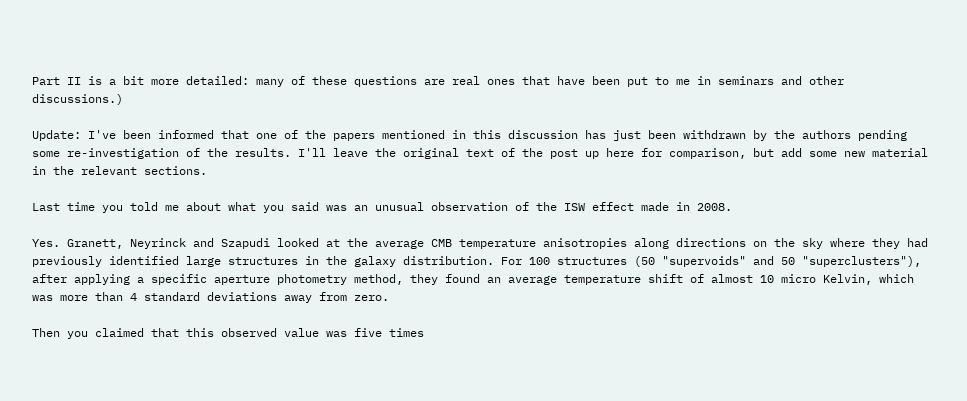Part II is a bit more detailed: many of these questions are real ones that have been put to me in seminars and other discussions.)

Update: I've been informed that one of the papers mentioned in this discussion has just been withdrawn by the authors pending some re-investigation of the results. I'll leave the original text of the post up here for comparison, but add some new material in the relevant sections.

Last time you told me about what you said was an unusual observation of the ISW effect made in 2008.

Yes. Granett, Neyrinck and Szapudi looked at the average CMB temperature anisotropies along directions on the sky where they had previously identified large structures in the galaxy distribution. For 100 structures (50 "supervoids" and 50 "superclusters"), after applying a specific aperture photometry method, they found an average temperature shift of almost 10 micro Kelvin, which was more than 4 standard deviations away from zero.

Then you claimed that this observed value was five times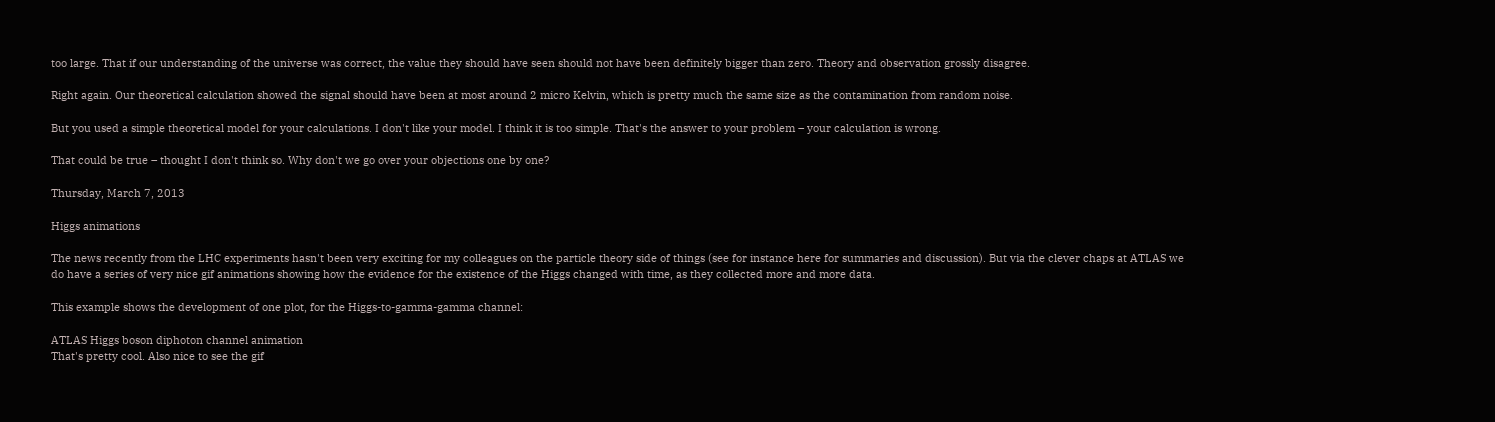too large. That if our understanding of the universe was correct, the value they should have seen should not have been definitely bigger than zero. Theory and observation grossly disagree.

Right again. Our theoretical calculation showed the signal should have been at most around 2 micro Kelvin, which is pretty much the same size as the contamination from random noise.

But you used a simple theoretical model for your calculations. I don't like your model. I think it is too simple. That's the answer to your problem – your calculation is wrong.

That could be true – thought I don't think so. Why don't we go over your objections one by one?

Thursday, March 7, 2013

Higgs animations

The news recently from the LHC experiments hasn't been very exciting for my colleagues on the particle theory side of things (see for instance here for summaries and discussion). But via the clever chaps at ATLAS we do have a series of very nice gif animations showing how the evidence for the existence of the Higgs changed with time, as they collected more and more data.

This example shows the development of one plot, for the Higgs-to-gamma-gamma channel:

ATLAS Higgs boson diphoton channel animation
That's pretty cool. Also nice to see the gif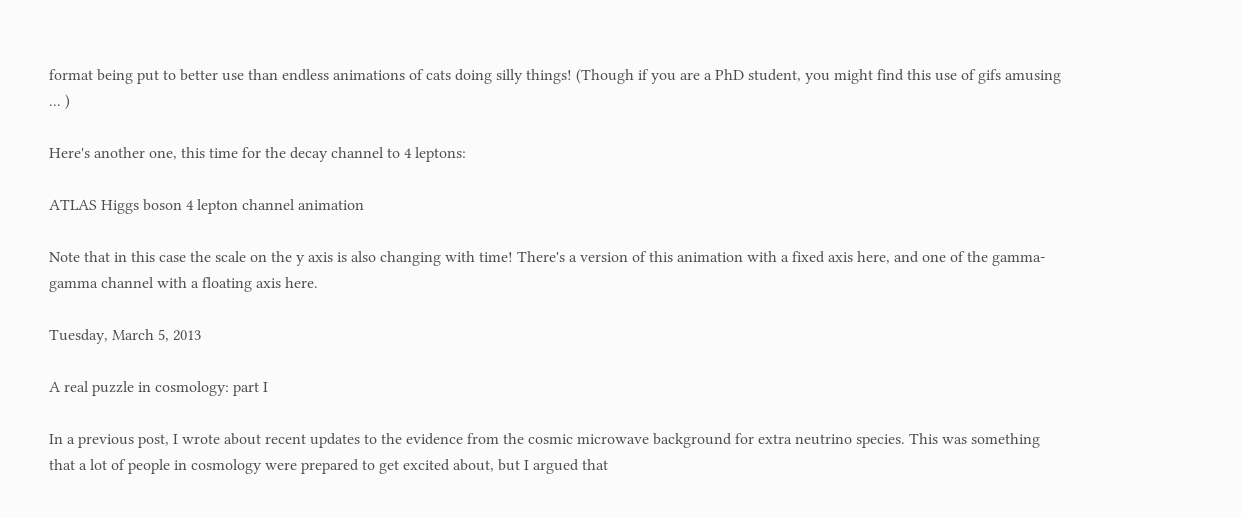format being put to better use than endless animations of cats doing silly things! (Though if you are a PhD student, you might find this use of gifs amusing ... )

Here's another one, this time for the decay channel to 4 leptons:

ATLAS Higgs boson 4 lepton channel animation

Note that in this case the scale on the y axis is also changing with time! There's a version of this animation with a fixed axis here, and one of the gamma-gamma channel with a floating axis here.

Tuesday, March 5, 2013

A real puzzle in cosmology: part I

In a previous post, I wrote about recent updates to the evidence from the cosmic microwave background for extra neutrino species. This was something that a lot of people in cosmology were prepared to get excited about, but I argued that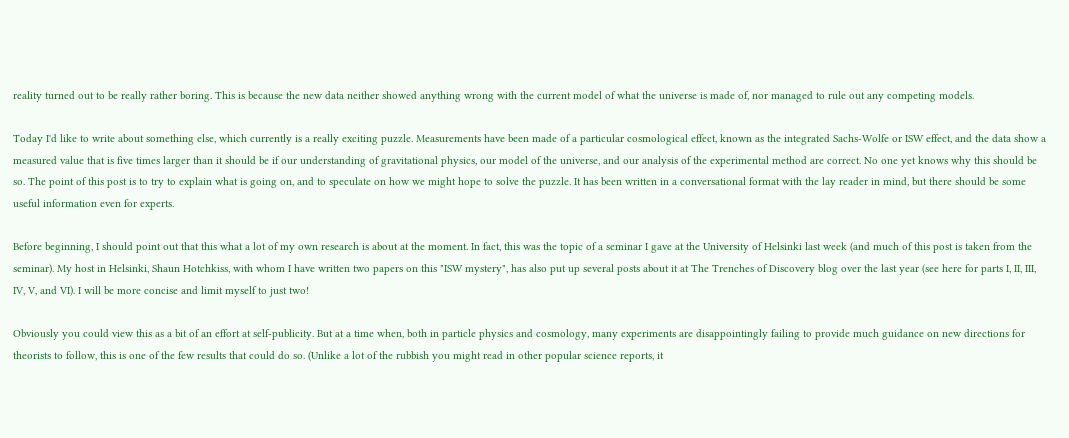reality turned out to be really rather boring. This is because the new data neither showed anything wrong with the current model of what the universe is made of, nor managed to rule out any competing models.

Today I'd like to write about something else, which currently is a really exciting puzzle. Measurements have been made of a particular cosmological effect, known as the integrated Sachs-Wolfe or ISW effect, and the data show a measured value that is five times larger than it should be if our understanding of gravitational physics, our model of the universe, and our analysis of the experimental method are correct. No one yet knows why this should be so. The point of this post is to try to explain what is going on, and to speculate on how we might hope to solve the puzzle. It has been written in a conversational format with the lay reader in mind, but there should be some useful information even for experts.

Before beginning, I should point out that this what a lot of my own research is about at the moment. In fact, this was the topic of a seminar I gave at the University of Helsinki last week (and much of this post is taken from the seminar). My host in Helsinki, Shaun Hotchkiss, with whom I have written two papers on this "ISW mystery", has also put up several posts about it at The Trenches of Discovery blog over the last year (see here for parts I, II, III, IV, V, and VI). I will be more concise and limit myself to just two!

Obviously you could view this as a bit of an effort at self-publicity. But at a time when, both in particle physics and cosmology, many experiments are disappointingly failing to provide much guidance on new directions for theorists to follow, this is one of the few results that could do so. (Unlike a lot of the rubbish you might read in other popular science reports, it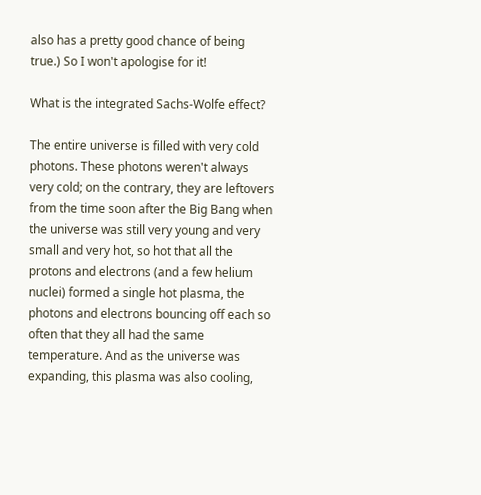also has a pretty good chance of being true.) So I won't apologise for it!

What is the integrated Sachs-Wolfe effect?

The entire universe is filled with very cold photons. These photons weren't always very cold; on the contrary, they are leftovers from the time soon after the Big Bang when the universe was still very young and very small and very hot, so hot that all the protons and electrons (and a few helium nuclei) formed a single hot plasma, the photons and electrons bouncing off each so often that they all had the same temperature. And as the universe was expanding, this plasma was also cooling,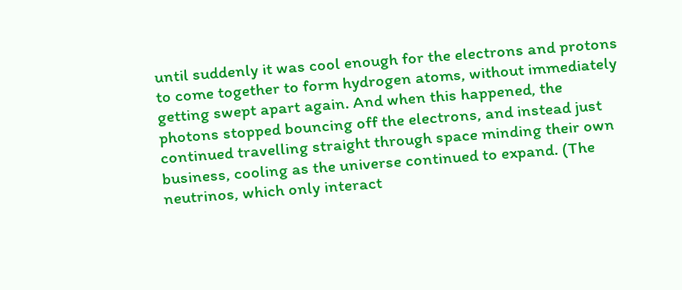until suddenly it was cool enough for the electrons and protons to come together to form hydrogen atoms, without immediately getting swept apart again. And when this happened, the photons stopped bouncing off the electrons, and instead just continued travelling straight through space minding their own business, cooling as the universe continued to expand. (The neutrinos, which only interact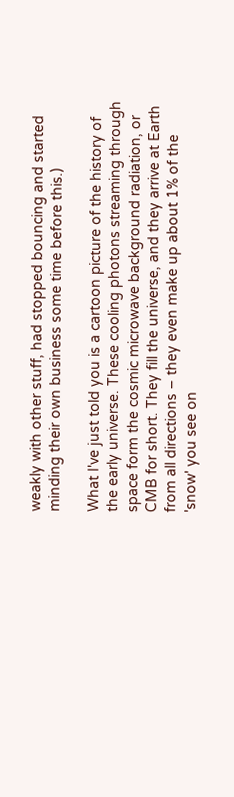weakly with other stuff, had stopped bouncing and started minding their own business some time before this.)

What I've just told you is a cartoon picture of the history of the early universe. These cooling photons streaming through space form the cosmic microwave background radiation, or CMB for short. They fill the universe, and they arrive at Earth from all directions – they even make up about 1% of the 'snow' you see on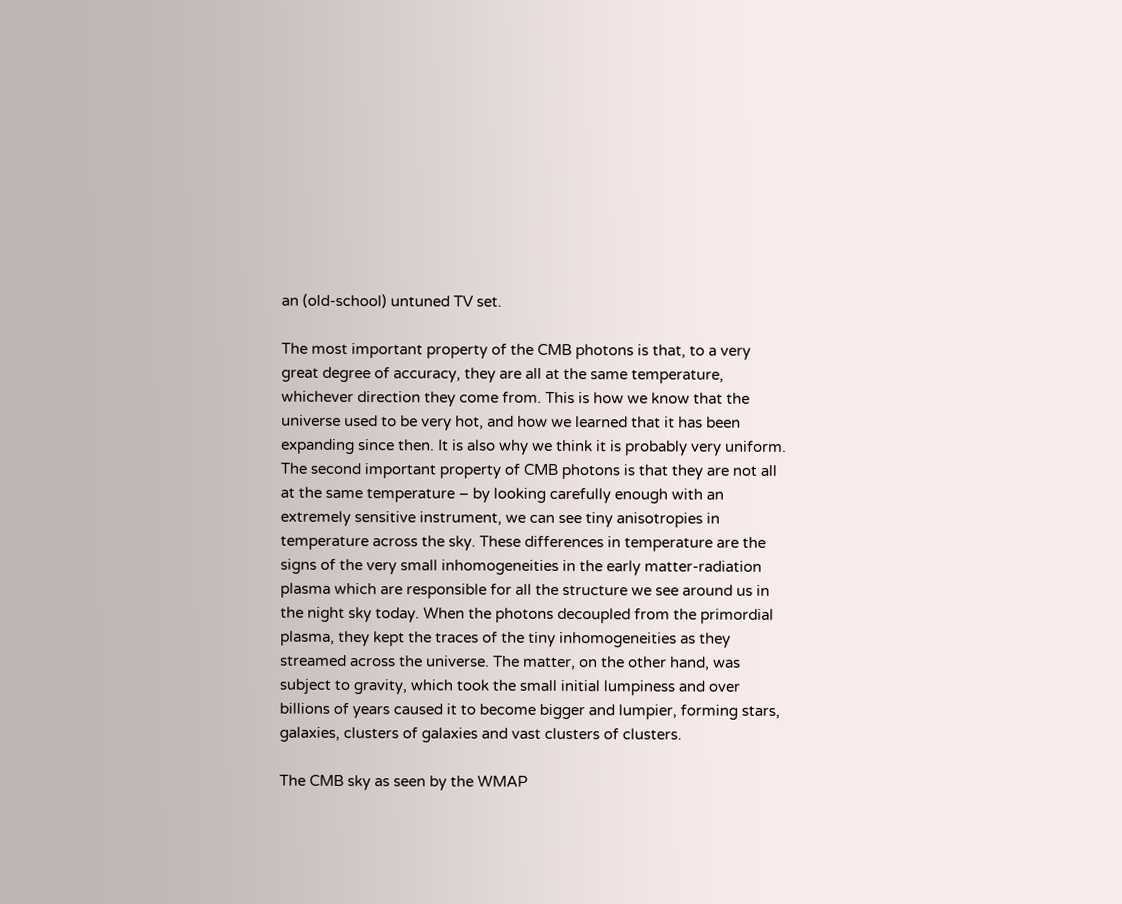an (old-school) untuned TV set.

The most important property of the CMB photons is that, to a very great degree of accuracy, they are all at the same temperature, whichever direction they come from. This is how we know that the universe used to be very hot, and how we learned that it has been expanding since then. It is also why we think it is probably very uniform. The second important property of CMB photons is that they are not all at the same temperature – by looking carefully enough with an extremely sensitive instrument, we can see tiny anisotropies in temperature across the sky. These differences in temperature are the signs of the very small inhomogeneities in the early matter-radiation plasma which are responsible for all the structure we see around us in the night sky today. When the photons decoupled from the primordial plasma, they kept the traces of the tiny inhomogeneities as they streamed across the universe. The matter, on the other hand, was subject to gravity, which took the small initial lumpiness and over billions of years caused it to become bigger and lumpier, forming stars, galaxies, clusters of galaxies and vast clusters of clusters.

The CMB sky as seen by the WMAP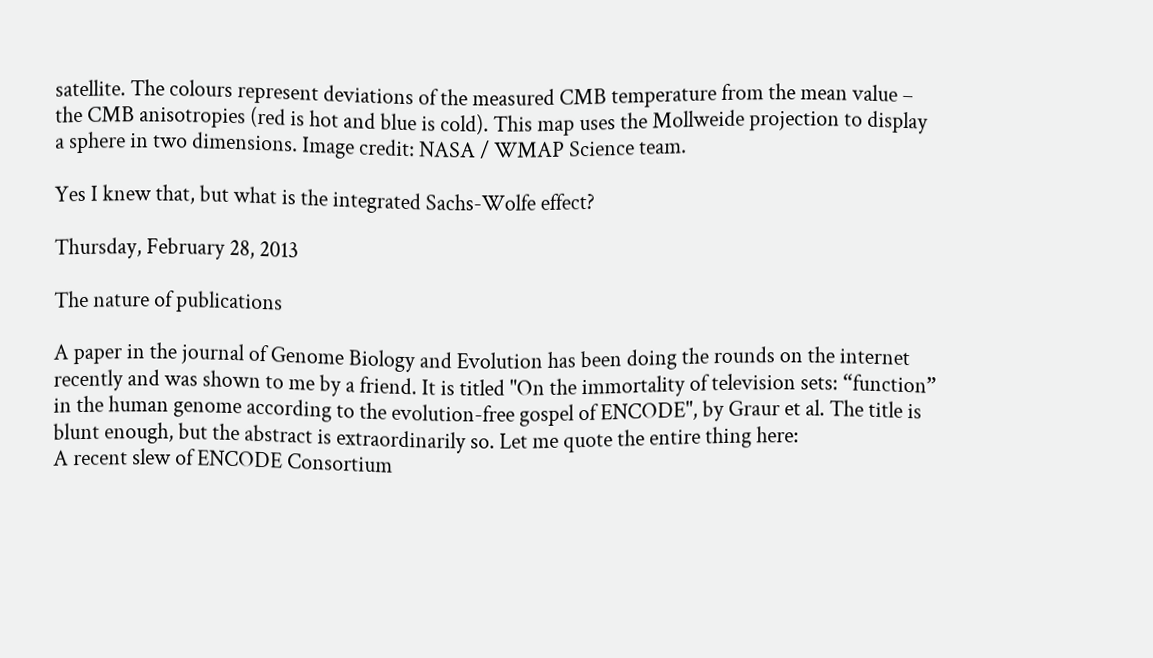satellite. The colours represent deviations of the measured CMB temperature from the mean value – the CMB anisotropies (red is hot and blue is cold). This map uses the Mollweide projection to display a sphere in two dimensions. Image credit: NASA / WMAP Science team.

Yes I knew that, but what is the integrated Sachs-Wolfe effect?

Thursday, February 28, 2013

The nature of publications

A paper in the journal of Genome Biology and Evolution has been doing the rounds on the internet recently and was shown to me by a friend. It is titled "On the immortality of television sets: “function” in the human genome according to the evolution-free gospel of ENCODE", by Graur et al. The title is blunt enough, but the abstract is extraordinarily so. Let me quote the entire thing here:
A recent slew of ENCODE Consortium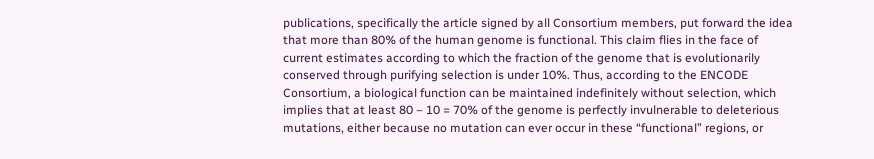publications, specifically the article signed by all Consortium members, put forward the idea that more than 80% of the human genome is functional. This claim flies in the face of current estimates according to which the fraction of the genome that is evolutionarily conserved through purifying selection is under 10%. Thus, according to the ENCODE Consortium, a biological function can be maintained indefinitely without selection, which implies that at least 80 – 10 = 70% of the genome is perfectly invulnerable to deleterious mutations, either because no mutation can ever occur in these “functional” regions, or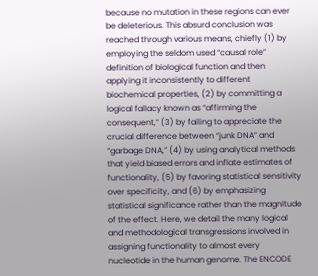because no mutation in these regions can ever be deleterious. This absurd conclusion was reached through various means, chiefly (1) by employing the seldom used “causal role” definition of biological function and then applying it inconsistently to different biochemical properties, (2) by committing a logical fallacy known as “affirming the consequent,” (3) by failing to appreciate the crucial difference between “junk DNA” and “garbage DNA,” (4) by using analytical methods that yield biased errors and inflate estimates of functionality, (5) by favoring statistical sensitivity over specificity, and (6) by emphasizing statistical significance rather than the magnitude of the effect. Here, we detail the many logical and methodological transgressions involved in assigning functionality to almost every nucleotide in the human genome. The ENCODE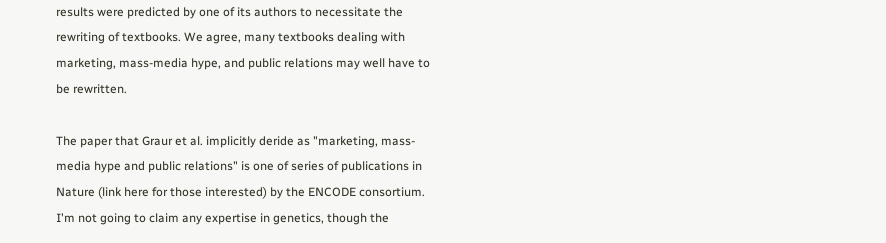results were predicted by one of its authors to necessitate the rewriting of textbooks. We agree, many textbooks dealing with marketing, mass-media hype, and public relations may well have to be rewritten.

The paper that Graur et al. implicitly deride as "marketing, mass-media hype and public relations" is one of series of publications in Nature (link here for those interested) by the ENCODE consortium. I'm not going to claim any expertise in genetics, though the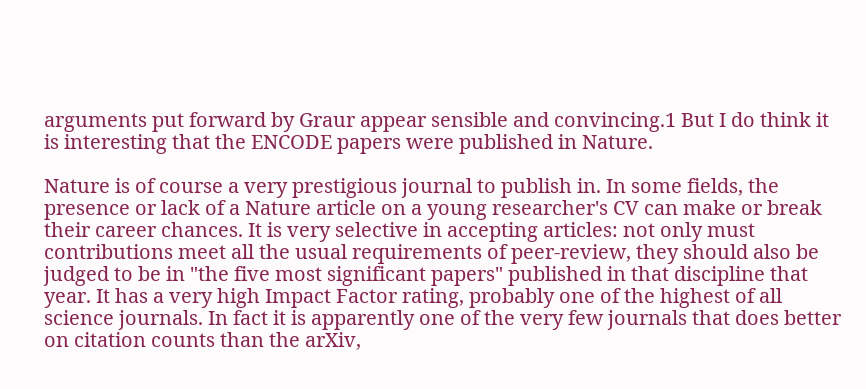arguments put forward by Graur appear sensible and convincing.1 But I do think it is interesting that the ENCODE papers were published in Nature.

Nature is of course a very prestigious journal to publish in. In some fields, the presence or lack of a Nature article on a young researcher's CV can make or break their career chances. It is very selective in accepting articles: not only must contributions meet all the usual requirements of peer-review, they should also be judged to be in "the five most significant papers" published in that discipline that year. It has a very high Impact Factor rating, probably one of the highest of all science journals. In fact it is apparently one of the very few journals that does better on citation counts than the arXiv,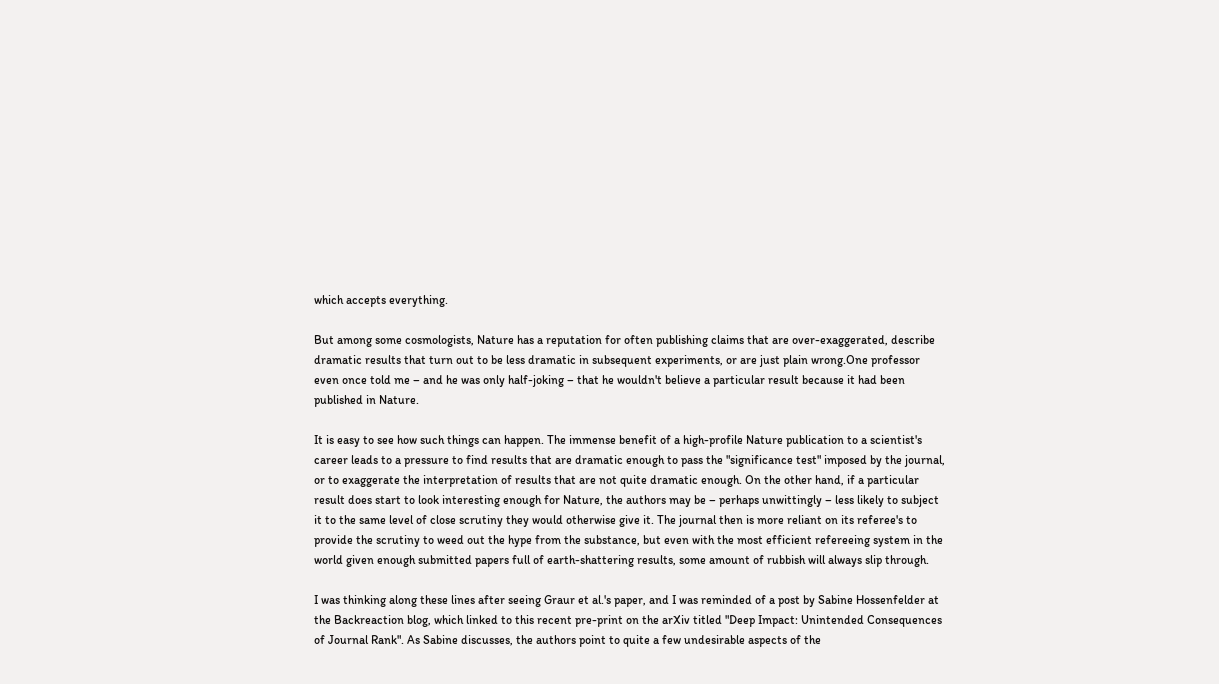which accepts everything.

But among some cosmologists, Nature has a reputation for often publishing claims that are over-exaggerated, describe dramatic results that turn out to be less dramatic in subsequent experiments, or are just plain wrong.One professor even once told me – and he was only half-joking – that he wouldn't believe a particular result because it had been published in Nature.

It is easy to see how such things can happen. The immense benefit of a high-profile Nature publication to a scientist's career leads to a pressure to find results that are dramatic enough to pass the "significance test" imposed by the journal, or to exaggerate the interpretation of results that are not quite dramatic enough. On the other hand, if a particular result does start to look interesting enough for Nature, the authors may be – perhaps unwittingly – less likely to subject it to the same level of close scrutiny they would otherwise give it. The journal then is more reliant on its referee's to provide the scrutiny to weed out the hype from the substance, but even with the most efficient refereeing system in the world given enough submitted papers full of earth-shattering results, some amount of rubbish will always slip through.

I was thinking along these lines after seeing Graur et al.'s paper, and I was reminded of a post by Sabine Hossenfelder at the Backreaction blog, which linked to this recent pre-print on the arXiv titled "Deep Impact: Unintended Consequences of Journal Rank". As Sabine discusses, the authors point to quite a few undesirable aspects of the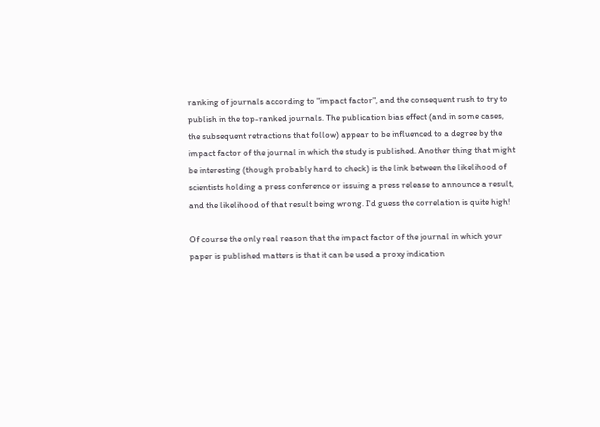ranking of journals according to "impact factor", and the consequent rush to try to publish in the top-ranked journals. The publication bias effect (and in some cases, the subsequent retractions that follow) appear to be influenced to a degree by the impact factor of the journal in which the study is published. Another thing that might be interesting (though probably hard to check) is the link between the likelihood of scientists holding a press conference or issuing a press release to announce a result, and the likelihood of that result being wrong. I'd guess the correlation is quite high!

Of course the only real reason that the impact factor of the journal in which your paper is published matters is that it can be used a proxy indication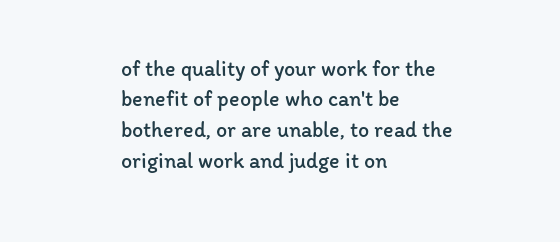of the quality of your work for the benefit of people who can't be bothered, or are unable, to read the original work and judge it on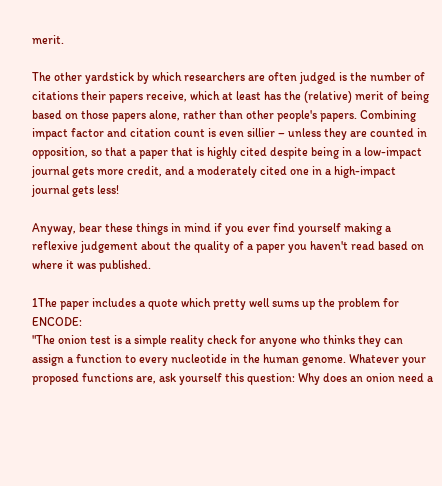merit.

The other yardstick by which researchers are often judged is the number of citations their papers receive, which at least has the (relative) merit of being based on those papers alone, rather than other people's papers. Combining impact factor and citation count is even sillier – unless they are counted in opposition, so that a paper that is highly cited despite being in a low-impact journal gets more credit, and a moderately cited one in a high-impact journal gets less!

Anyway, bear these things in mind if you ever find yourself making a reflexive judgement about the quality of a paper you haven't read based on where it was published.

1The paper includes a quote which pretty well sums up the problem for ENCODE:
"The onion test is a simple reality check for anyone who thinks they can assign a function to every nucleotide in the human genome. Whatever your proposed functions are, ask yourself this question: Why does an onion need a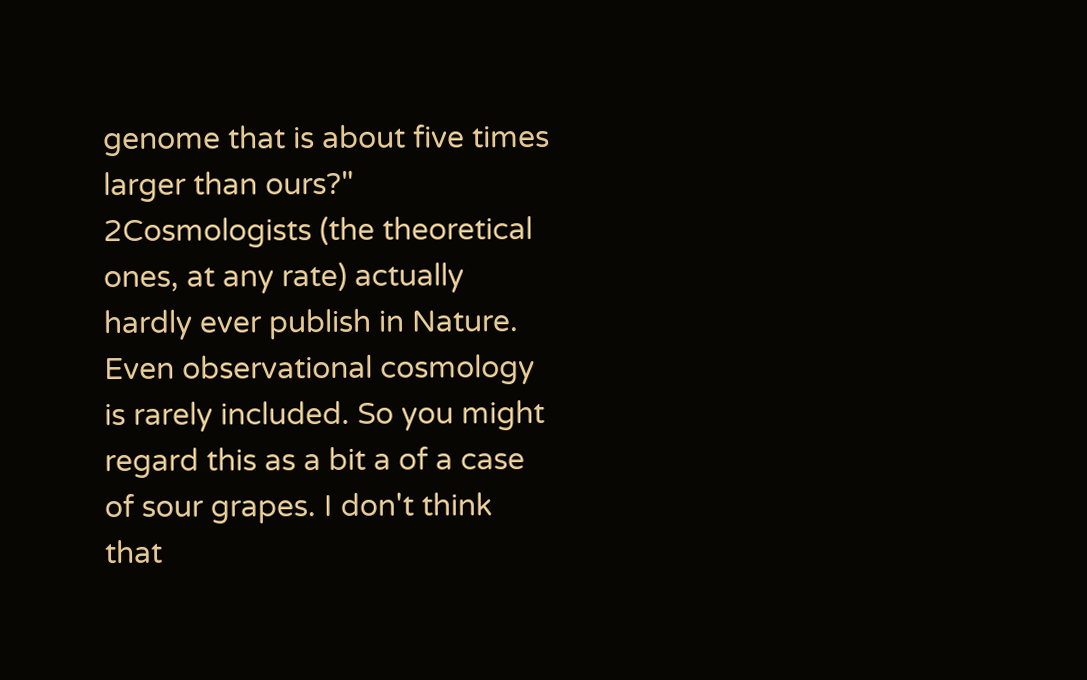genome that is about five times larger than ours?"
2Cosmologists (the theoretical ones, at any rate) actually hardly ever publish in Nature. Even observational cosmology is rarely included. So you might regard this as a bit a of a case of sour grapes. I don't think that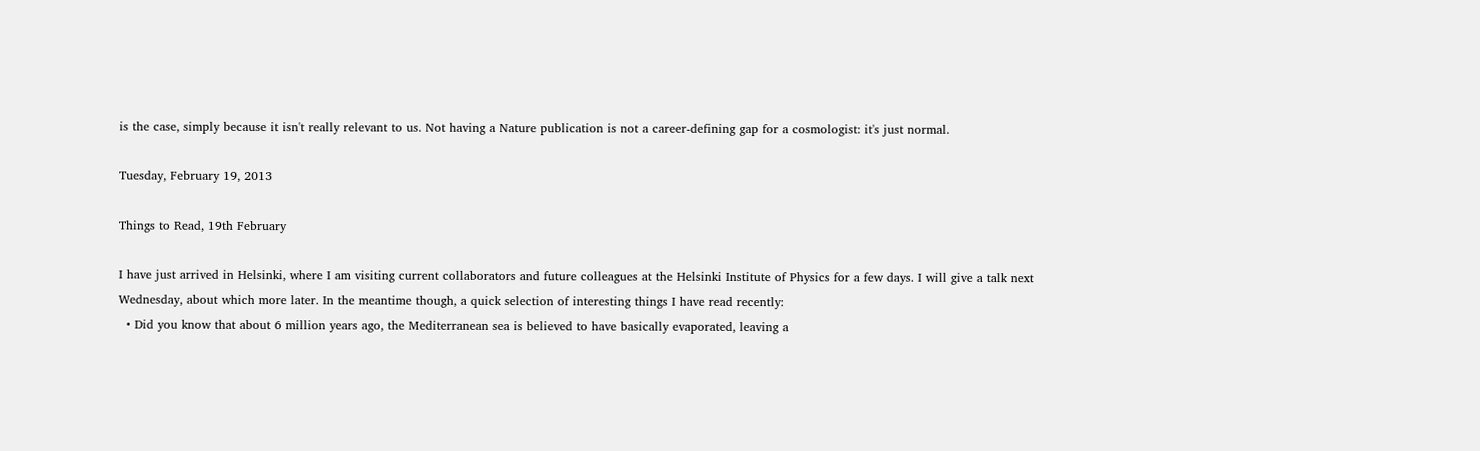is the case, simply because it isn't really relevant to us. Not having a Nature publication is not a career-defining gap for a cosmologist: it's just normal.

Tuesday, February 19, 2013

Things to Read, 19th February

I have just arrived in Helsinki, where I am visiting current collaborators and future colleagues at the Helsinki Institute of Physics for a few days. I will give a talk next Wednesday, about which more later. In the meantime though, a quick selection of interesting things I have read recently:
  • Did you know that about 6 million years ago, the Mediterranean sea is believed to have basically evaporated, leaving a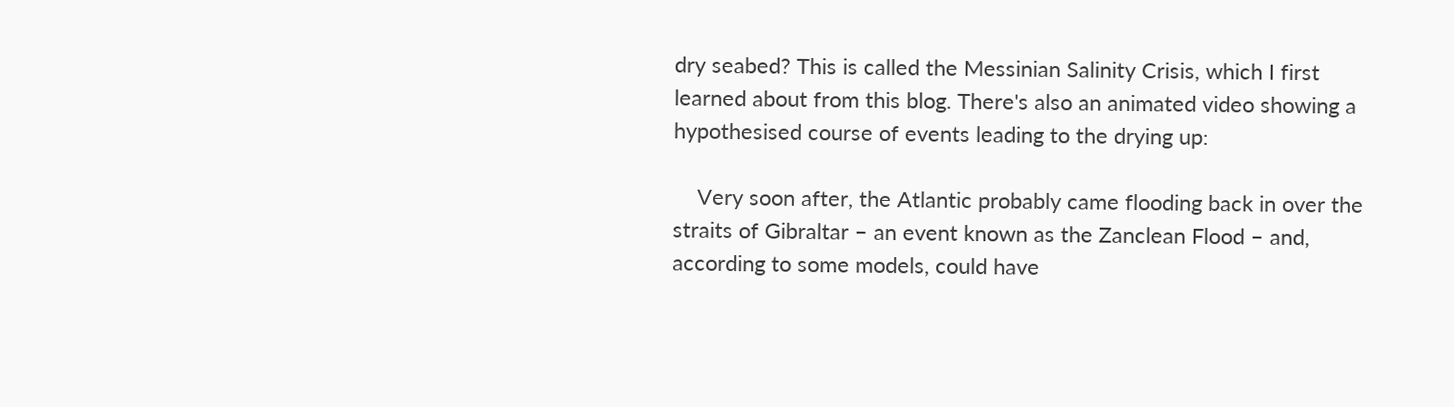dry seabed? This is called the Messinian Salinity Crisis, which I first learned about from this blog. There's also an animated video showing a hypothesised course of events leading to the drying up:

    Very soon after, the Atlantic probably came flooding back in over the straits of Gibraltar – an event known as the Zanclean Flood – and, according to some models, could have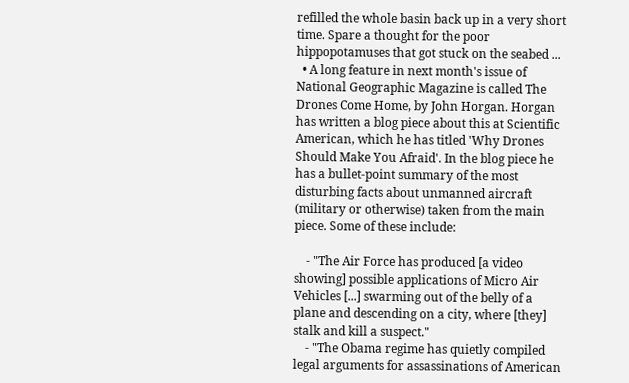refilled the whole basin back up in a very short time. Spare a thought for the poor hippopotamuses that got stuck on the seabed ...
  • A long feature in next month's issue of National Geographic Magazine is called The Drones Come Home, by John Horgan. Horgan has written a blog piece about this at Scientific American, which he has titled 'Why Drones Should Make You Afraid'. In the blog piece he has a bullet-point summary of the most disturbing facts about unmanned aircraft (military or otherwise) taken from the main piece. Some of these include:

    - "The Air Force has produced [a video showing] possible applications of Micro Air Vehicles [...] swarming out of the belly of a plane and descending on a city, where [they] stalk and kill a suspect."
    - "The Obama regime has quietly compiled legal arguments for assassinations of American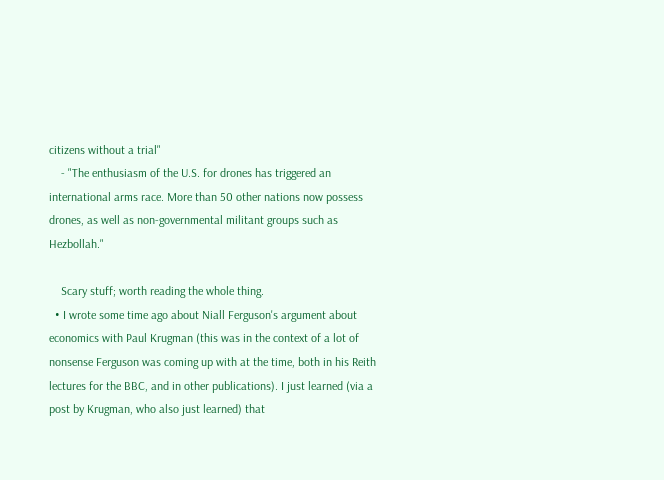citizens without a trial"
    - "The enthusiasm of the U.S. for drones has triggered an international arms race. More than 50 other nations now possess drones, as well as non-governmental militant groups such as Hezbollah."

    Scary stuff; worth reading the whole thing.
  • I wrote some time ago about Niall Ferguson's argument about economics with Paul Krugman (this was in the context of a lot of nonsense Ferguson was coming up with at the time, both in his Reith lectures for the BBC, and in other publications). I just learned (via a post by Krugman, who also just learned) that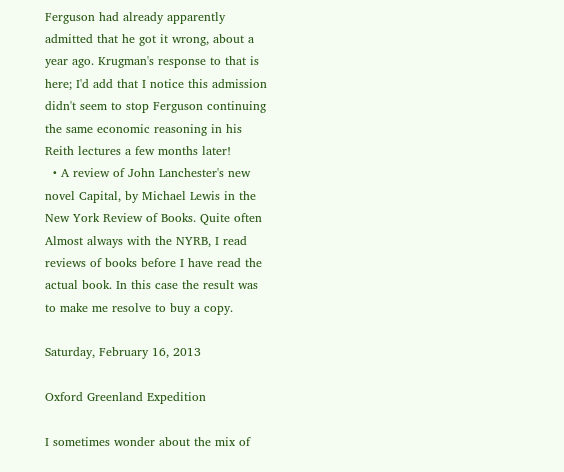Ferguson had already apparently admitted that he got it wrong, about a year ago. Krugman's response to that is here; I'd add that I notice this admission didn't seem to stop Ferguson continuing the same economic reasoning in his Reith lectures a few months later!
  • A review of John Lanchester's new novel Capital, by Michael Lewis in the New York Review of Books. Quite often Almost always with the NYRB, I read reviews of books before I have read the actual book. In this case the result was to make me resolve to buy a copy.

Saturday, February 16, 2013

Oxford Greenland Expedition

I sometimes wonder about the mix of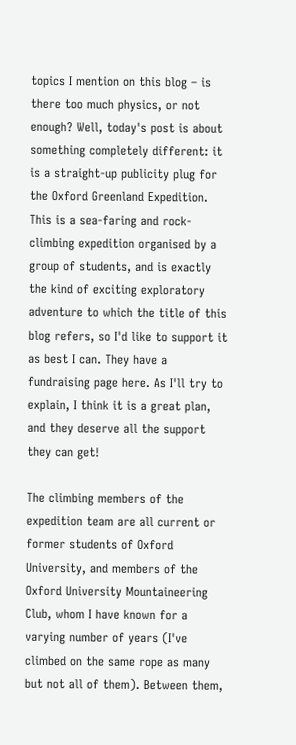topics I mention on this blog – is there too much physics, or not enough? Well, today's post is about something completely different: it is a straight-up publicity plug for the Oxford Greenland Expedition. This is a sea-faring and rock-climbing expedition organised by a group of students, and is exactly the kind of exciting exploratory adventure to which the title of this blog refers, so I'd like to support it as best I can. They have a fundraising page here. As I'll try to explain, I think it is a great plan, and they deserve all the support they can get!

The climbing members of the expedition team are all current or former students of Oxford University, and members of the Oxford University Mountaineering Club, whom I have known for a varying number of years (I've climbed on the same rope as many but not all of them). Between them,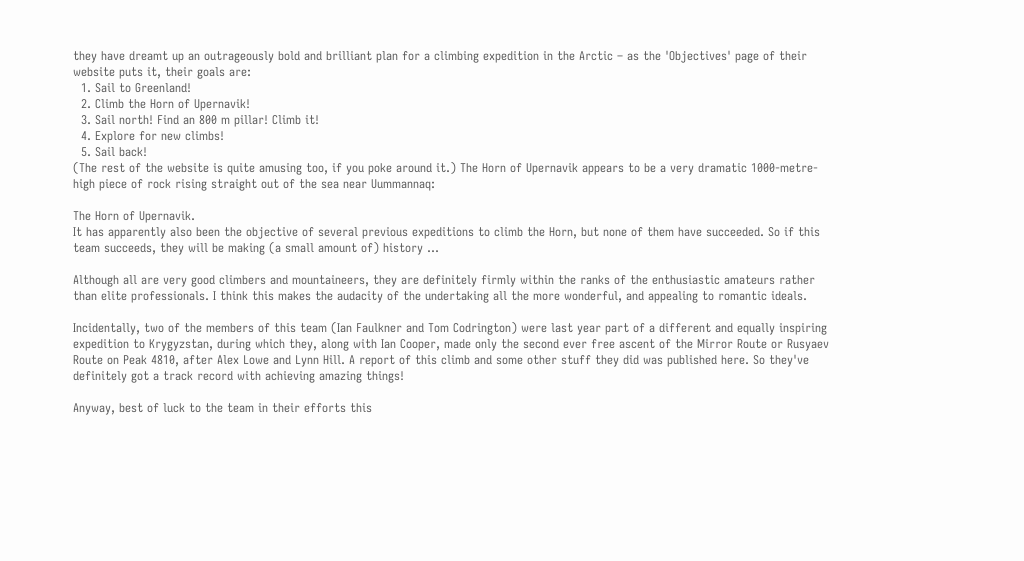they have dreamt up an outrageously bold and brilliant plan for a climbing expedition in the Arctic – as the 'Objectives' page of their website puts it, their goals are:
  1. Sail to Greenland!
  2. Climb the Horn of Upernavik!
  3. Sail north! Find an 800 m pillar! Climb it!
  4. Explore for new climbs!
  5. Sail back!
(The rest of the website is quite amusing too, if you poke around it.) The Horn of Upernavik appears to be a very dramatic 1000-metre-high piece of rock rising straight out of the sea near Uummannaq:

The Horn of Upernavik.
It has apparently also been the objective of several previous expeditions to climb the Horn, but none of them have succeeded. So if this team succeeds, they will be making (a small amount of) history ...

Although all are very good climbers and mountaineers, they are definitely firmly within the ranks of the enthusiastic amateurs rather than elite professionals. I think this makes the audacity of the undertaking all the more wonderful, and appealing to romantic ideals.

Incidentally, two of the members of this team (Ian Faulkner and Tom Codrington) were last year part of a different and equally inspiring expedition to Krygyzstan, during which they, along with Ian Cooper, made only the second ever free ascent of the Mirror Route or Rusyaev Route on Peak 4810, after Alex Lowe and Lynn Hill. A report of this climb and some other stuff they did was published here. So they've definitely got a track record with achieving amazing things!

Anyway, best of luck to the team in their efforts this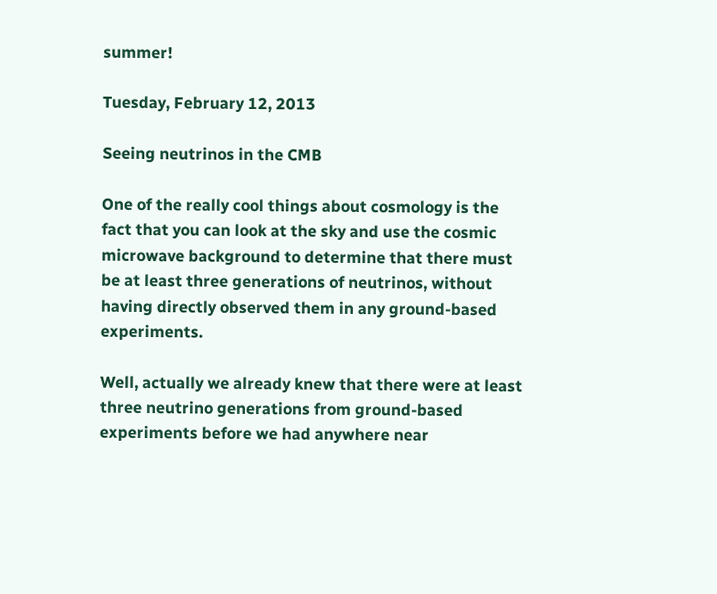summer!

Tuesday, February 12, 2013

Seeing neutrinos in the CMB

One of the really cool things about cosmology is the fact that you can look at the sky and use the cosmic microwave background to determine that there must be at least three generations of neutrinos, without having directly observed them in any ground-based experiments.

Well, actually we already knew that there were at least three neutrino generations from ground-based experiments before we had anywhere near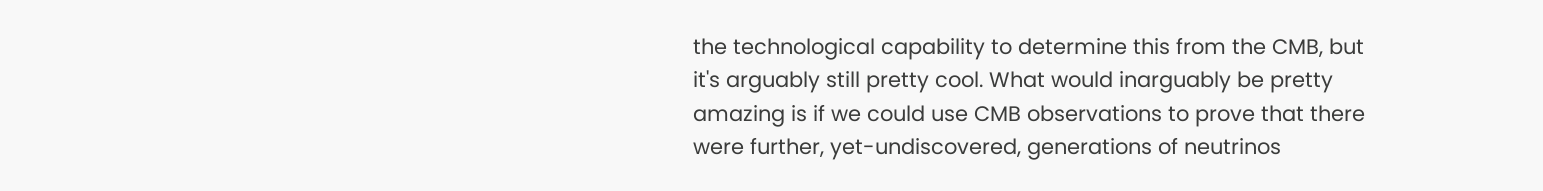the technological capability to determine this from the CMB, but it's arguably still pretty cool. What would inarguably be pretty amazing is if we could use CMB observations to prove that there were further, yet-undiscovered, generations of neutrinos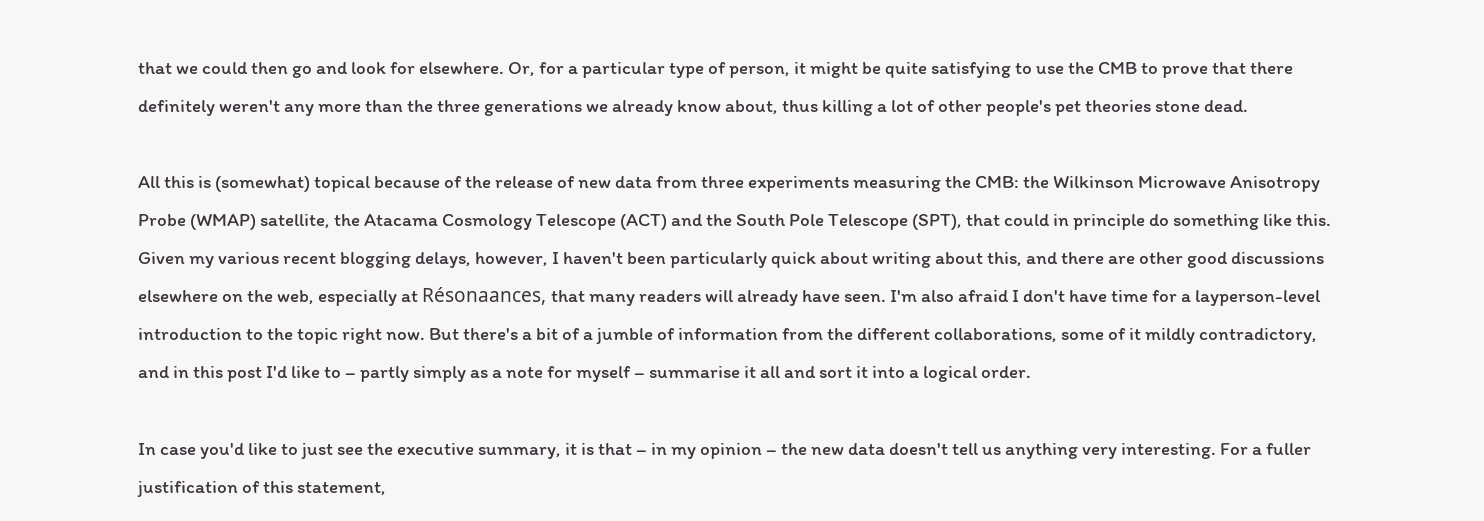that we could then go and look for elsewhere. Or, for a particular type of person, it might be quite satisfying to use the CMB to prove that there definitely weren't any more than the three generations we already know about, thus killing a lot of other people's pet theories stone dead.

All this is (somewhat) topical because of the release of new data from three experiments measuring the CMB: the Wilkinson Microwave Anisotropy Probe (WMAP) satellite, the Atacama Cosmology Telescope (ACT) and the South Pole Telescope (SPT), that could in principle do something like this. Given my various recent blogging delays, however, I haven't been particularly quick about writing about this, and there are other good discussions elsewhere on the web, especially at Résonaances, that many readers will already have seen. I'm also afraid I don't have time for a layperson-level introduction to the topic right now. But there's a bit of a jumble of information from the different collaborations, some of it mildly contradictory, and in this post I'd like to – partly simply as a note for myself – summarise it all and sort it into a logical order.

In case you'd like to just see the executive summary, it is that – in my opinion – the new data doesn't tell us anything very interesting. For a fuller justification of this statement,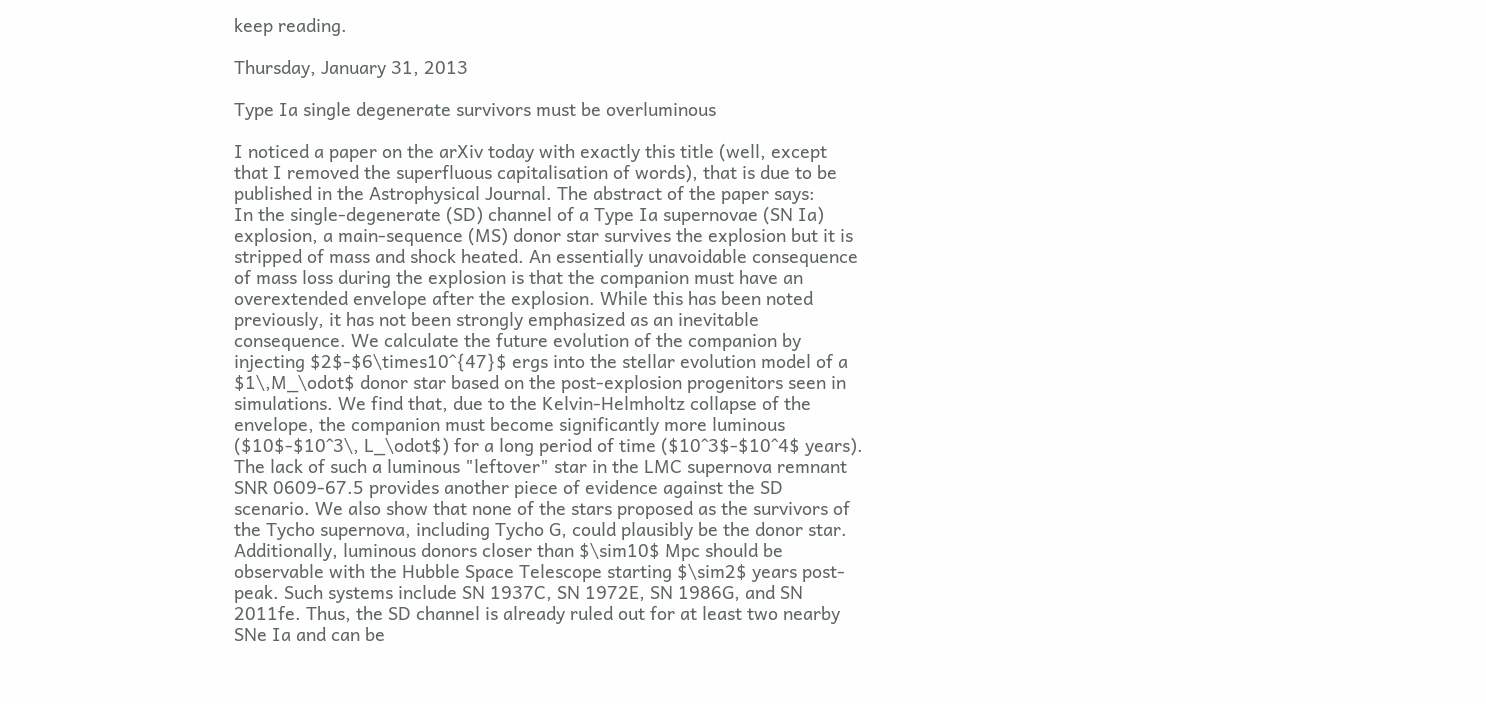keep reading.

Thursday, January 31, 2013

Type Ia single degenerate survivors must be overluminous

I noticed a paper on the arXiv today with exactly this title (well, except that I removed the superfluous capitalisation of words), that is due to be published in the Astrophysical Journal. The abstract of the paper says:
In the single-degenerate (SD) channel of a Type Ia supernovae (SN Ia) explosion, a main-sequence (MS) donor star survives the explosion but it is stripped of mass and shock heated. An essentially unavoidable consequence of mass loss during the explosion is that the companion must have an overextended envelope after the explosion. While this has been noted previously, it has not been strongly emphasized as an inevitable consequence. We calculate the future evolution of the companion by injecting $2$-$6\times10^{47}$ ergs into the stellar evolution model of a $1\,M_\odot$ donor star based on the post-explosion progenitors seen in simulations. We find that, due to the Kelvin-Helmholtz collapse of the envelope, the companion must become significantly more luminous ($10$-$10^3\, L_\odot$) for a long period of time ($10^3$-$10^4$ years). The lack of such a luminous "leftover" star in the LMC supernova remnant SNR 0609-67.5 provides another piece of evidence against the SD scenario. We also show that none of the stars proposed as the survivors of the Tycho supernova, including Tycho G, could plausibly be the donor star. Additionally, luminous donors closer than $\sim10$ Mpc should be observable with the Hubble Space Telescope starting $\sim2$ years post-peak. Such systems include SN 1937C, SN 1972E, SN 1986G, and SN 2011fe. Thus, the SD channel is already ruled out for at least two nearby SNe Ia and can be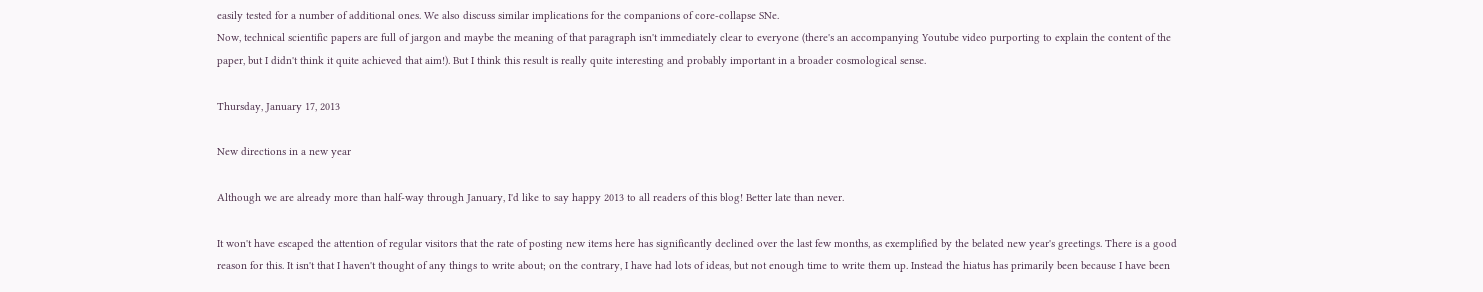easily tested for a number of additional ones. We also discuss similar implications for the companions of core-collapse SNe.
Now, technical scientific papers are full of jargon and maybe the meaning of that paragraph isn't immediately clear to everyone (there's an accompanying Youtube video purporting to explain the content of the paper, but I didn't think it quite achieved that aim!). But I think this result is really quite interesting and probably important in a broader cosmological sense.

Thursday, January 17, 2013

New directions in a new year

Although we are already more than half-way through January, I'd like to say happy 2013 to all readers of this blog! Better late than never.

It won't have escaped the attention of regular visitors that the rate of posting new items here has significantly declined over the last few months, as exemplified by the belated new year's greetings. There is a good reason for this. It isn't that I haven't thought of any things to write about; on the contrary, I have had lots of ideas, but not enough time to write them up. Instead the hiatus has primarily been because I have been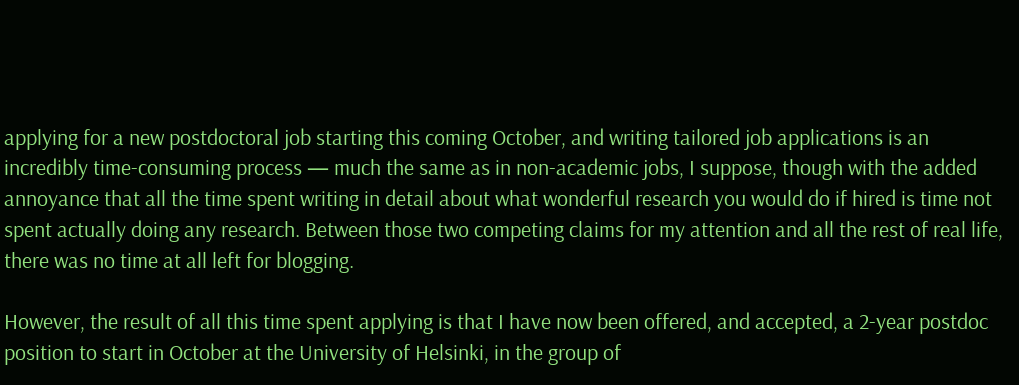applying for a new postdoctoral job starting this coming October, and writing tailored job applications is an incredibly time-consuming process — much the same as in non-academic jobs, I suppose, though with the added annoyance that all the time spent writing in detail about what wonderful research you would do if hired is time not spent actually doing any research. Between those two competing claims for my attention and all the rest of real life, there was no time at all left for blogging.

However, the result of all this time spent applying is that I have now been offered, and accepted, a 2-year postdoc position to start in October at the University of Helsinki, in the group of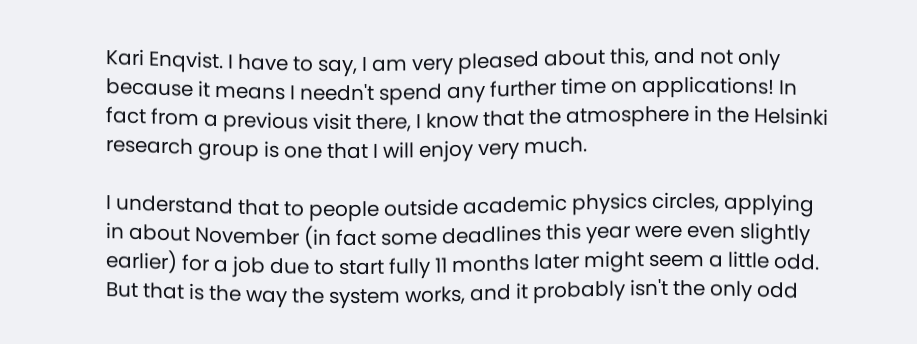Kari Enqvist. I have to say, I am very pleased about this, and not only because it means I needn't spend any further time on applications! In fact from a previous visit there, I know that the atmosphere in the Helsinki research group is one that I will enjoy very much.

I understand that to people outside academic physics circles, applying in about November (in fact some deadlines this year were even slightly earlier) for a job due to start fully 11 months later might seem a little odd. But that is the way the system works, and it probably isn't the only odd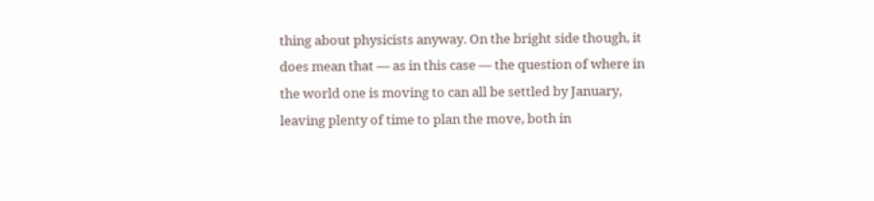thing about physicists anyway. On the bright side though, it does mean that — as in this case — the question of where in the world one is moving to can all be settled by January, leaving plenty of time to plan the move, both in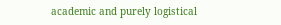academic and purely logistical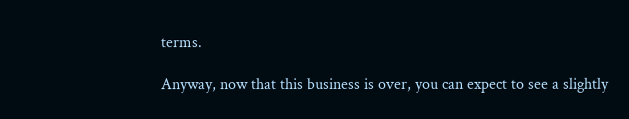terms.

Anyway, now that this business is over, you can expect to see a slightly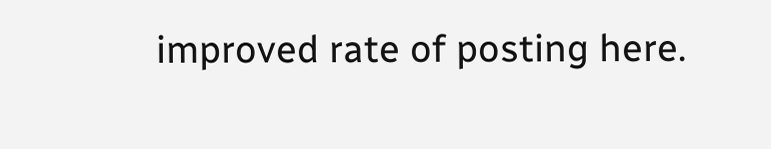improved rate of posting here.